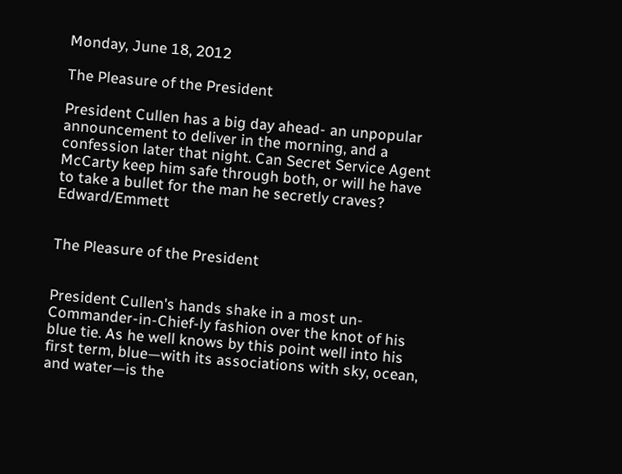Monday, June 18, 2012

The Pleasure of the President

President Cullen has a big day ahead- an unpopular announcement to deliver in the morning, and a confession later that night. Can Secret Service Agent McCarty keep him safe through both, or will he have to take a bullet for the man he secretly craves? Edward/Emmett


The Pleasure of the President


President Cullen's hands shake in a most un-Commander-in-Chief-ly fashion over the knot of his blue tie. As he well knows by this point well into his first term, blue—with its associations with sky, ocean, and water—is the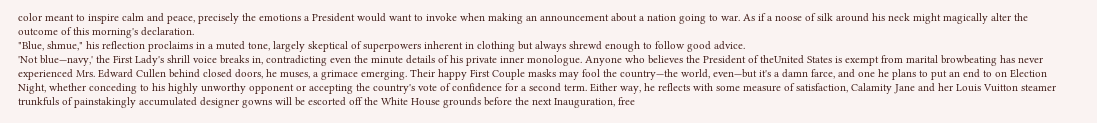color meant to inspire calm and peace, precisely the emotions a President would want to invoke when making an announcement about a nation going to war. As if a noose of silk around his neck might magically alter the outcome of this morning's declaration.
"Blue, shmue," his reflection proclaims in a muted tone, largely skeptical of superpowers inherent in clothing but always shrewd enough to follow good advice.
'Not blue—navy,' the First Lady's shrill voice breaks in, contradicting even the minute details of his private inner monologue. Anyone who believes the President of theUnited States is exempt from marital browbeating has never experienced Mrs. Edward Cullen behind closed doors, he muses, a grimace emerging. Their happy First Couple masks may fool the country—the world, even—but it's a damn farce, and one he plans to put an end to on Election Night, whether conceding to his highly unworthy opponent or accepting the country's vote of confidence for a second term. Either way, he reflects with some measure of satisfaction, Calamity Jane and her Louis Vuitton steamer trunkfuls of painstakingly accumulated designer gowns will be escorted off the White House grounds before the next Inauguration, free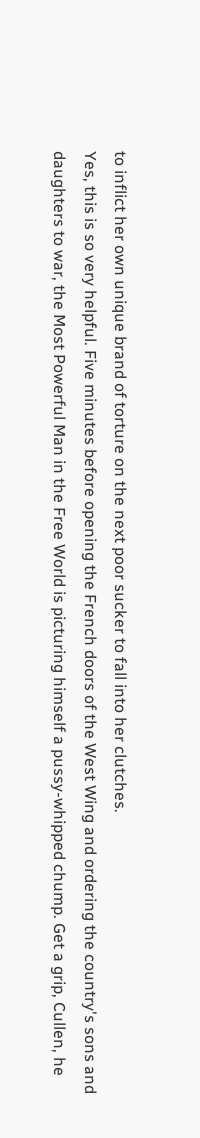to inflict her own unique brand of torture on the next poor sucker to fall into her clutches.
Yes, this is so very helpful. Five minutes before opening the French doors of the West Wing and ordering the country's sons and daughters to war, the Most Powerful Man in the Free World is picturing himself a pussy-whipped chump. Get a grip, Cullen, he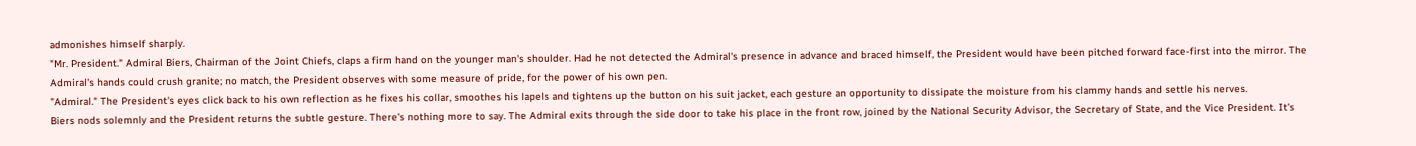admonishes himself sharply.
"Mr. President." Admiral Biers, Chairman of the Joint Chiefs, claps a firm hand on the younger man's shoulder. Had he not detected the Admiral's presence in advance and braced himself, the President would have been pitched forward face-first into the mirror. The Admiral's hands could crush granite; no match, the President observes with some measure of pride, for the power of his own pen.
"Admiral." The President's eyes click back to his own reflection as he fixes his collar, smoothes his lapels and tightens up the button on his suit jacket, each gesture an opportunity to dissipate the moisture from his clammy hands and settle his nerves.
Biers nods solemnly and the President returns the subtle gesture. There's nothing more to say. The Admiral exits through the side door to take his place in the front row, joined by the National Security Advisor, the Secretary of State, and the Vice President. It's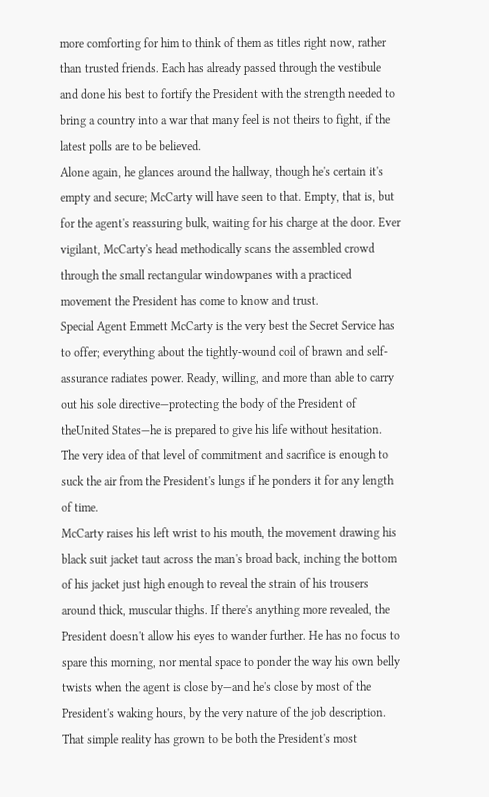more comforting for him to think of them as titles right now, rather than trusted friends. Each has already passed through the vestibule and done his best to fortify the President with the strength needed to bring a country into a war that many feel is not theirs to fight, if the latest polls are to be believed.
Alone again, he glances around the hallway, though he's certain it's empty and secure; McCarty will have seen to that. Empty, that is, but for the agent's reassuring bulk, waiting for his charge at the door. Ever vigilant, McCarty's head methodically scans the assembled crowd through the small rectangular windowpanes with a practiced movement the President has come to know and trust.
Special Agent Emmett McCarty is the very best the Secret Service has to offer; everything about the tightly-wound coil of brawn and self-assurance radiates power. Ready, willing, and more than able to carry out his sole directive—protecting the body of the President of theUnited States—he is prepared to give his life without hesitation. The very idea of that level of commitment and sacrifice is enough to suck the air from the President's lungs if he ponders it for any length of time.
McCarty raises his left wrist to his mouth, the movement drawing his black suit jacket taut across the man's broad back, inching the bottom of his jacket just high enough to reveal the strain of his trousers around thick, muscular thighs. If there's anything more revealed, the President doesn't allow his eyes to wander further. He has no focus to spare this morning, nor mental space to ponder the way his own belly twists when the agent is close by—and he's close by most of the President's waking hours, by the very nature of the job description. That simple reality has grown to be both the President's most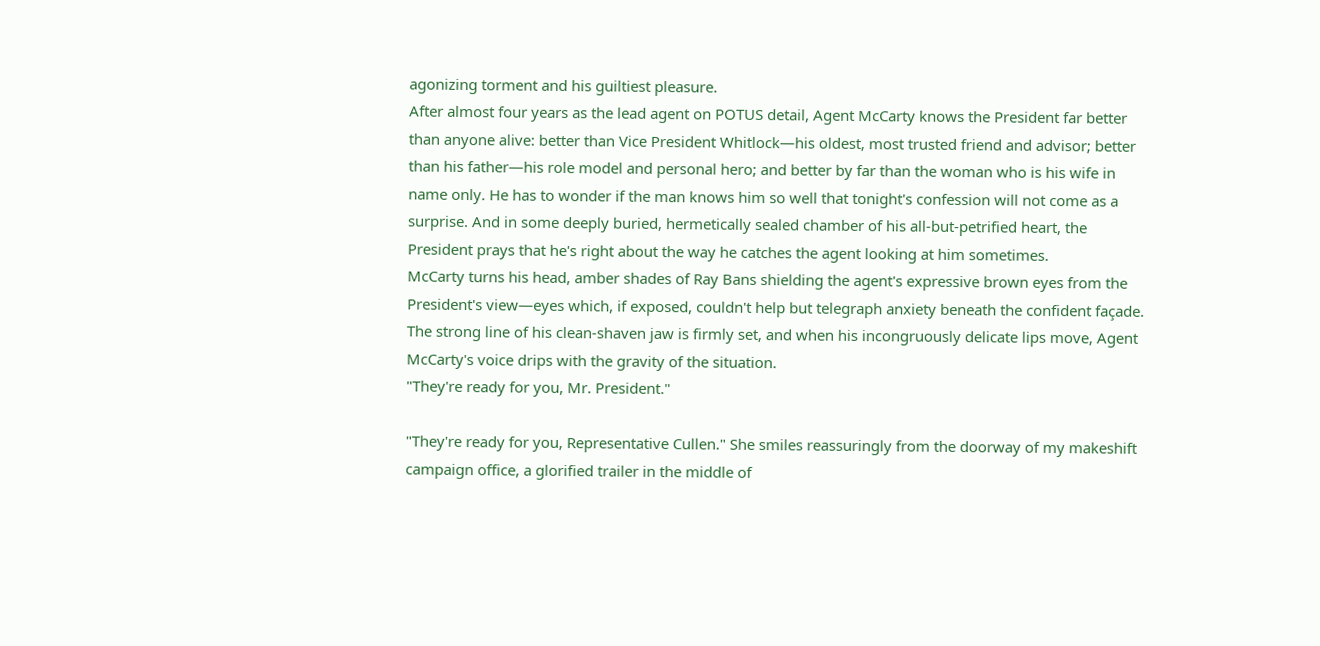agonizing torment and his guiltiest pleasure.
After almost four years as the lead agent on POTUS detail, Agent McCarty knows the President far better than anyone alive: better than Vice President Whitlock—his oldest, most trusted friend and advisor; better than his father—his role model and personal hero; and better by far than the woman who is his wife in name only. He has to wonder if the man knows him so well that tonight's confession will not come as a surprise. And in some deeply buried, hermetically sealed chamber of his all-but-petrified heart, the President prays that he's right about the way he catches the agent looking at him sometimes.
McCarty turns his head, amber shades of Ray Bans shielding the agent's expressive brown eyes from the President's view—eyes which, if exposed, couldn't help but telegraph anxiety beneath the confident façade. The strong line of his clean-shaven jaw is firmly set, and when his incongruously delicate lips move, Agent McCarty's voice drips with the gravity of the situation.
"They're ready for you, Mr. President."

"They're ready for you, Representative Cullen." She smiles reassuringly from the doorway of my makeshift campaign office, a glorified trailer in the middle of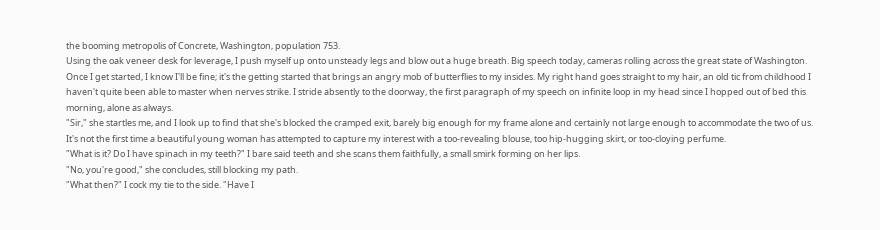the booming metropolis of Concrete, Washington, population 753.
Using the oak veneer desk for leverage, I push myself up onto unsteady legs and blow out a huge breath. Big speech today, cameras rolling across the great state of Washington. Once I get started, I know I'll be fine; it's the getting started that brings an angry mob of butterflies to my insides. My right hand goes straight to my hair, an old tic from childhood I haven't quite been able to master when nerves strike. I stride absently to the doorway, the first paragraph of my speech on infinite loop in my head since I hopped out of bed this morning, alone as always.
"Sir," she startles me, and I look up to find that she's blocked the cramped exit, barely big enough for my frame alone and certainly not large enough to accommodate the two of us. It's not the first time a beautiful young woman has attempted to capture my interest with a too-revealing blouse, too hip-hugging skirt, or too-cloying perfume.
"What is it? Do I have spinach in my teeth?" I bare said teeth and she scans them faithfully, a small smirk forming on her lips.
"No, you're good," she concludes, still blocking my path.
"What then?" I cock my tie to the side. "Have I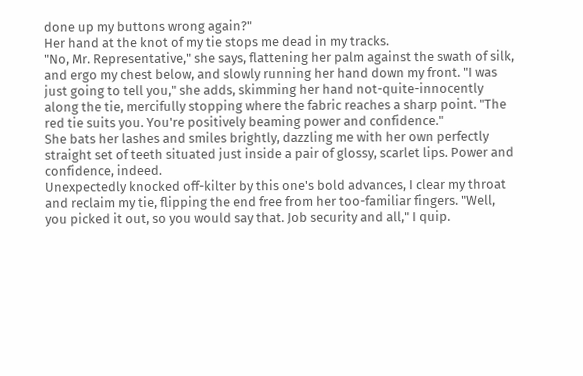done up my buttons wrong again?"
Her hand at the knot of my tie stops me dead in my tracks.
"No, Mr. Representative," she says, flattening her palm against the swath of silk, and ergo my chest below, and slowly running her hand down my front. "I was just going to tell you," she adds, skimming her hand not-quite-innocently along the tie, mercifully stopping where the fabric reaches a sharp point. "The red tie suits you. You're positively beaming power and confidence."
She bats her lashes and smiles brightly, dazzling me with her own perfectly straight set of teeth situated just inside a pair of glossy, scarlet lips. Power and confidence, indeed.
Unexpectedly knocked off-kilter by this one's bold advances, I clear my throat and reclaim my tie, flipping the end free from her too-familiar fingers. "Well, you picked it out, so you would say that. Job security and all," I quip.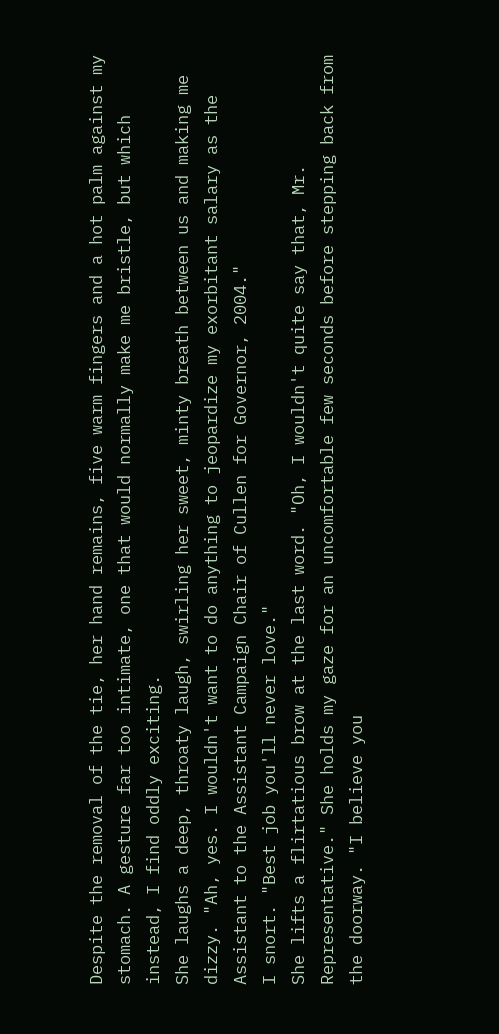Despite the removal of the tie, her hand remains, five warm fingers and a hot palm against my stomach. A gesture far too intimate, one that would normally make me bristle, but which instead, I find oddly exciting.
She laughs a deep, throaty laugh, swirling her sweet, minty breath between us and making me dizzy. "Ah, yes. I wouldn't want to do anything to jeopardize my exorbitant salary as the Assistant to the Assistant Campaign Chair of Cullen for Governor, 2004."
I snort. "Best job you'll never love."
She lifts a flirtatious brow at the last word. "Oh, I wouldn't quite say that, Mr. Representative." She holds my gaze for an uncomfortable few seconds before stepping back from the doorway. "I believe you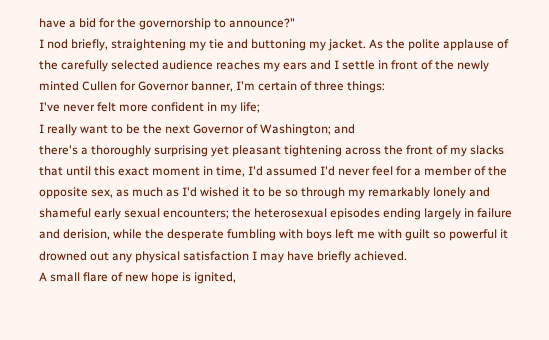have a bid for the governorship to announce?"
I nod briefly, straightening my tie and buttoning my jacket. As the polite applause of the carefully selected audience reaches my ears and I settle in front of the newly minted Cullen for Governor banner, I'm certain of three things:
I've never felt more confident in my life;
I really want to be the next Governor of Washington; and
there's a thoroughly surprising yet pleasant tightening across the front of my slacks that until this exact moment in time, I'd assumed I'd never feel for a member of the opposite sex, as much as I'd wished it to be so through my remarkably lonely and shameful early sexual encounters; the heterosexual episodes ending largely in failure and derision, while the desperate fumbling with boys left me with guilt so powerful it drowned out any physical satisfaction I may have briefly achieved.
A small flare of new hope is ignited,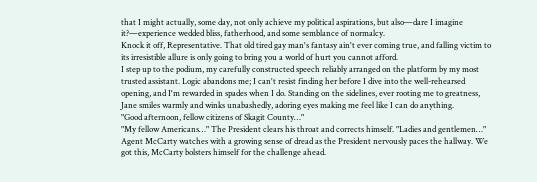that I might actually, some day, not only achieve my political aspirations, but also—dare I imagine it?—experience wedded bliss, fatherhood, and some semblance of normalcy.
Knock it off, Representative. That old tired gay man's fantasy ain't ever coming true, and falling victim to its irresistible allure is only going to bring you a world of hurt you cannot afford.
I step up to the podium, my carefully constructed speech reliably arranged on the platform by my most trusted assistant. Logic abandons me; I can't resist finding her before I dive into the well-rehearsed opening, and I'm rewarded in spades when I do. Standing on the sidelines, ever rooting me to greatness, Jane smiles warmly and winks unabashedly, adoring eyes making me feel like I can do anything.
"Good afternoon, fellow citizens of Skagit County…"
"My fellow Americans…" The President clears his throat and corrects himself. "Ladies and gentlemen…"
Agent McCarty watches with a growing sense of dread as the President nervously paces the hallway. We got this, McCarty bolsters himself for the challenge ahead.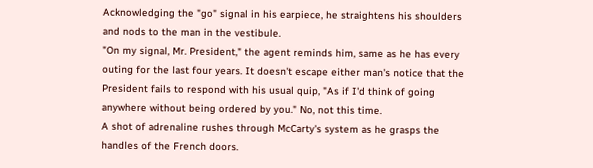Acknowledging the "go" signal in his earpiece, he straightens his shoulders and nods to the man in the vestibule.
"On my signal, Mr. President," the agent reminds him, same as he has every outing for the last four years. It doesn't escape either man's notice that the President fails to respond with his usual quip, "As if I'd think of going anywhere without being ordered by you." No, not this time.
A shot of adrenaline rushes through McCarty's system as he grasps the handles of the French doors.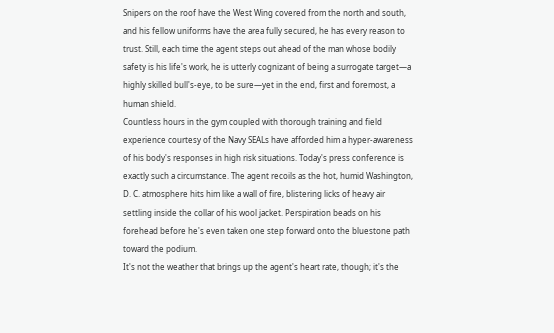Snipers on the roof have the West Wing covered from the north and south, and his fellow uniforms have the area fully secured, he has every reason to trust. Still, each time the agent steps out ahead of the man whose bodily safety is his life's work, he is utterly cognizant of being a surrogate target—a highly skilled bull's-eye, to be sure—yet in the end, first and foremost, a human shield.
Countless hours in the gym coupled with thorough training and field experience courtesy of the Navy SEALs have afforded him a hyper-awareness of his body's responses in high risk situations. Today's press conference is exactly such a circumstance. The agent recoils as the hot, humid Washington, D. C. atmosphere hits him like a wall of fire, blistering licks of heavy air settling inside the collar of his wool jacket. Perspiration beads on his forehead before he's even taken one step forward onto the bluestone path toward the podium.
It's not the weather that brings up the agent's heart rate, though; it's the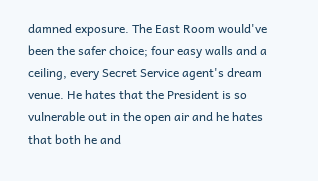damned exposure. The East Room would've been the safer choice; four easy walls and a ceiling, every Secret Service agent's dream venue. He hates that the President is so vulnerable out in the open air and he hates that both he and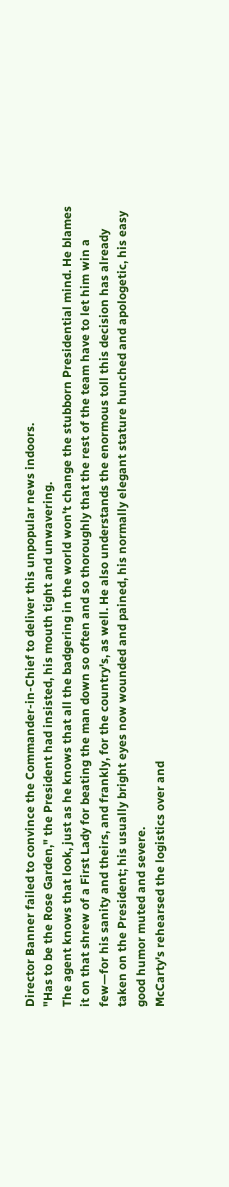Director Banner failed to convince the Commander-in-Chief to deliver this unpopular news indoors.
"Has to be the Rose Garden," the President had insisted, his mouth tight and unwavering.
The agent knows that look, just as he knows that all the badgering in the world won't change the stubborn Presidential mind. He blames it on that shrew of a First Lady for beating the man down so often and so thoroughly that the rest of the team have to let him win a few—for his sanity and theirs, and frankly, for the country's, as well. He also understands the enormous toll this decision has already taken on the President; his usually bright eyes now wounded and pained, his normally elegant stature hunched and apologetic, his easy good humor muted and severe.
McCarty's rehearsed the logistics over and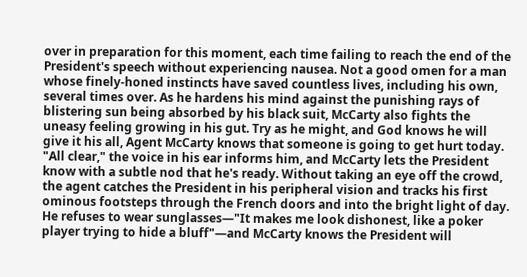over in preparation for this moment, each time failing to reach the end of the President's speech without experiencing nausea. Not a good omen for a man whose finely-honed instincts have saved countless lives, including his own, several times over. As he hardens his mind against the punishing rays of blistering sun being absorbed by his black suit, McCarty also fights the uneasy feeling growing in his gut. Try as he might, and God knows he will give it his all, Agent McCarty knows that someone is going to get hurt today.
"All clear," the voice in his ear informs him, and McCarty lets the President know with a subtle nod that he's ready. Without taking an eye off the crowd, the agent catches the President in his peripheral vision and tracks his first ominous footsteps through the French doors and into the bright light of day. He refuses to wear sunglasses—"It makes me look dishonest, like a poker player trying to hide a bluff"—and McCarty knows the President will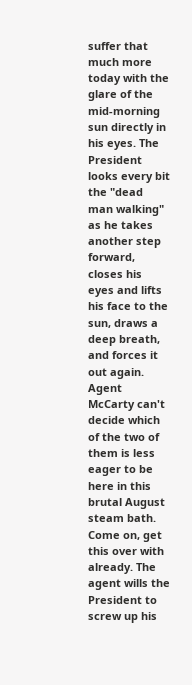suffer that much more today with the glare of the mid-morning sun directly in his eyes. The President looks every bit the "dead man walking" as he takes another step forward, closes his eyes and lifts his face to the sun, draws a deep breath, and forces it out again. Agent McCarty can't decide which of the two of them is less eager to be here in this brutal August steam bath.
Come on, get this over with already. The agent wills the President to screw up his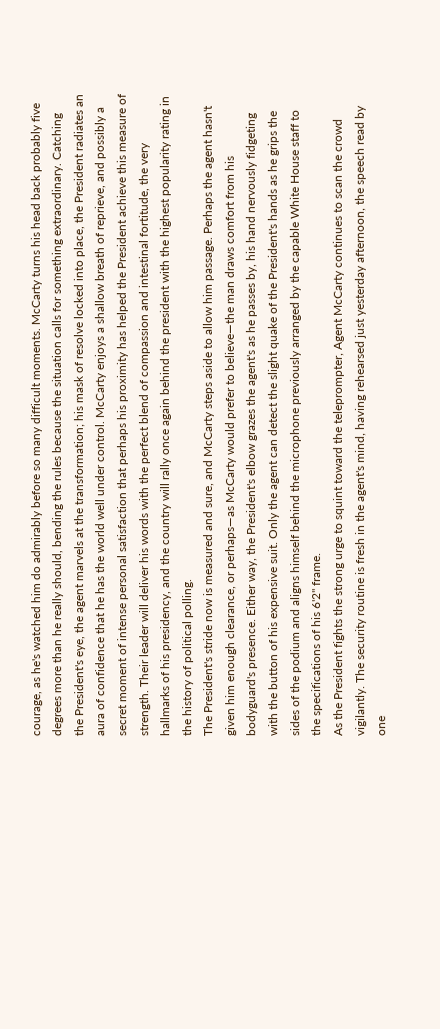courage, as he's watched him do admirably before so many difficult moments. McCarty turns his head back probably five degrees more than he really should, bending the rules because the situation calls for something extraordinary. Catching the President's eye, the agent marvels at the transformation; his mask of resolve locked into place, the President radiates an aura of confidence that he has the world well under control. McCarty enjoys a shallow breath of reprieve, and possibly a secret moment of intense personal satisfaction that perhaps his proximity has helped the President achieve this measure of strength. Their leader will deliver his words with the perfect blend of compassion and intestinal fortitude, the very hallmarks of his presidency, and the country will rally once again behind the president with the highest popularity rating in the history of political polling.
The President's stride now is measured and sure, and McCarty steps aside to allow him passage. Perhaps the agent hasn't given him enough clearance, or perhaps—as McCarty would prefer to believe—the man draws comfort from his bodyguard's presence. Either way, the President's elbow grazes the agent's as he passes by, his hand nervously fidgeting with the button of his expensive suit. Only the agent can detect the slight quake of the President's hands as he grips the sides of the podium and aligns himself behind the microphone previously arranged by the capable White House staff to the specifications of his 6'2" frame.
As the President fights the strong urge to squint toward the teleprompter, Agent McCarty continues to scan the crowd vigilantly. The security routine is fresh in the agent's mind, having rehearsed just yesterday afternoon, the speech read by one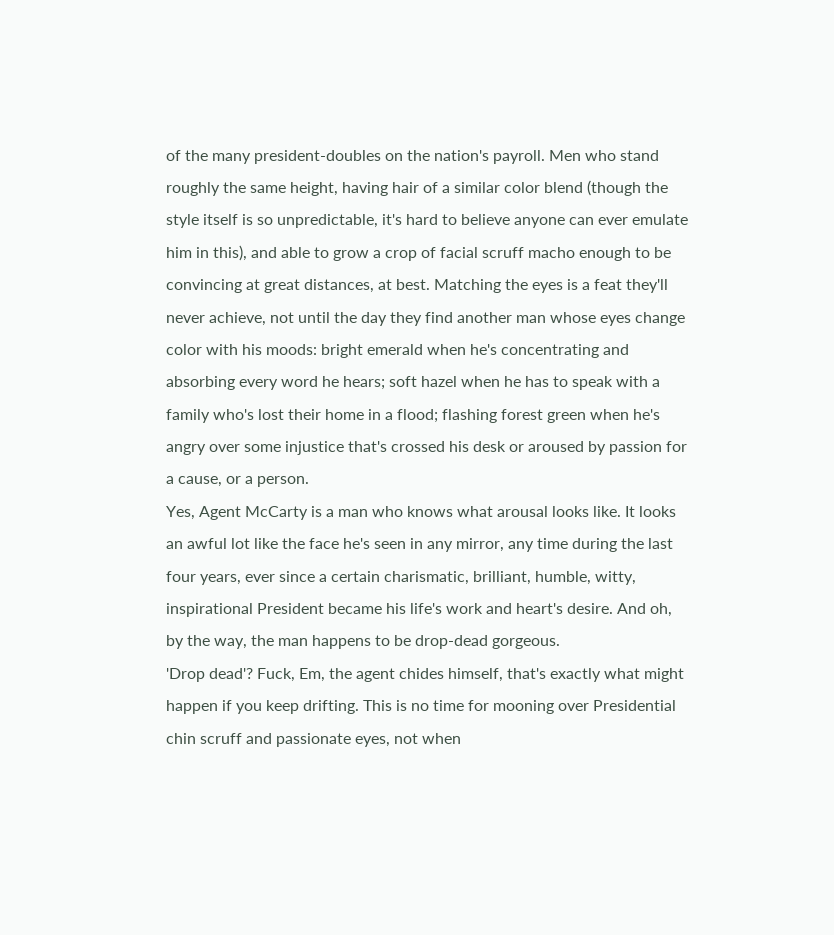of the many president-doubles on the nation's payroll. Men who stand roughly the same height, having hair of a similar color blend (though the style itself is so unpredictable, it's hard to believe anyone can ever emulate him in this), and able to grow a crop of facial scruff macho enough to be convincing at great distances, at best. Matching the eyes is a feat they'll never achieve, not until the day they find another man whose eyes change color with his moods: bright emerald when he's concentrating and absorbing every word he hears; soft hazel when he has to speak with a family who's lost their home in a flood; flashing forest green when he's angry over some injustice that's crossed his desk or aroused by passion for a cause, or a person.
Yes, Agent McCarty is a man who knows what arousal looks like. It looks an awful lot like the face he's seen in any mirror, any time during the last four years, ever since a certain charismatic, brilliant, humble, witty, inspirational President became his life's work and heart's desire. And oh, by the way, the man happens to be drop-dead gorgeous.
'Drop dead'? Fuck, Em, the agent chides himself, that's exactly what might happen if you keep drifting. This is no time for mooning over Presidential chin scruff and passionate eyes, not when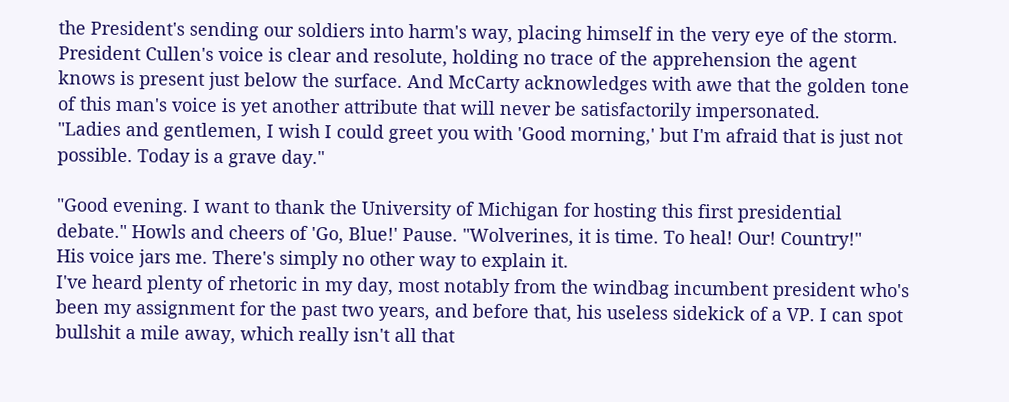the President's sending our soldiers into harm's way, placing himself in the very eye of the storm.
President Cullen's voice is clear and resolute, holding no trace of the apprehension the agent knows is present just below the surface. And McCarty acknowledges with awe that the golden tone of this man's voice is yet another attribute that will never be satisfactorily impersonated.
"Ladies and gentlemen, I wish I could greet you with 'Good morning,' but I'm afraid that is just not possible. Today is a grave day."

"Good evening. I want to thank the University of Michigan for hosting this first presidential debate." Howls and cheers of 'Go, Blue!' Pause. "Wolverines, it is time. To heal! Our! Country!"
His voice jars me. There's simply no other way to explain it.
I've heard plenty of rhetoric in my day, most notably from the windbag incumbent president who's been my assignment for the past two years, and before that, his useless sidekick of a VP. I can spot bullshit a mile away, which really isn't all that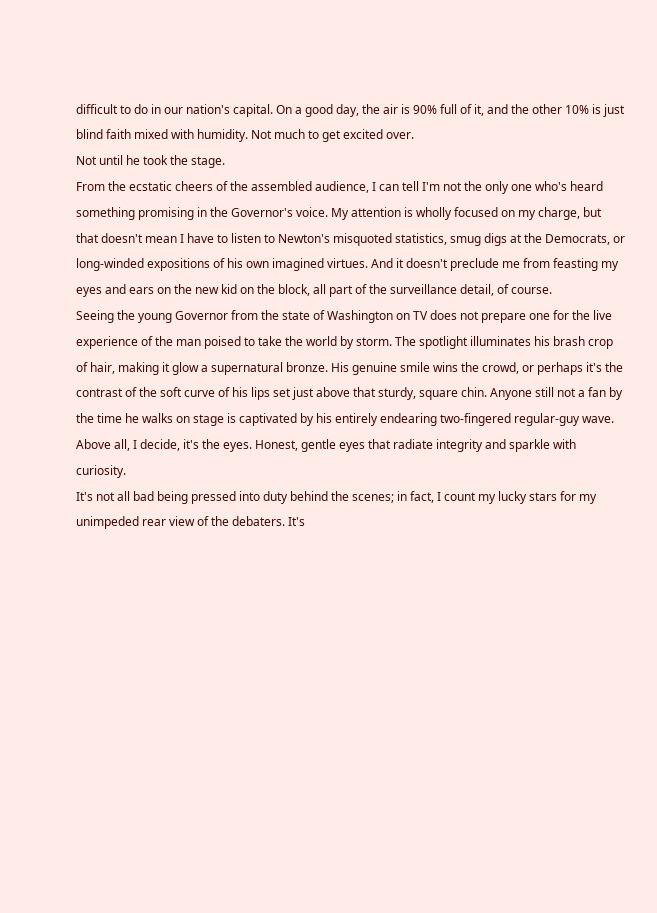difficult to do in our nation's capital. On a good day, the air is 90% full of it, and the other 10% is just blind faith mixed with humidity. Not much to get excited over.
Not until he took the stage.
From the ecstatic cheers of the assembled audience, I can tell I'm not the only one who's heard something promising in the Governor's voice. My attention is wholly focused on my charge, but that doesn't mean I have to listen to Newton's misquoted statistics, smug digs at the Democrats, or long-winded expositions of his own imagined virtues. And it doesn't preclude me from feasting my eyes and ears on the new kid on the block, all part of the surveillance detail, of course.
Seeing the young Governor from the state of Washington on TV does not prepare one for the live experience of the man poised to take the world by storm. The spotlight illuminates his brash crop of hair, making it glow a supernatural bronze. His genuine smile wins the crowd, or perhaps it's the contrast of the soft curve of his lips set just above that sturdy, square chin. Anyone still not a fan by the time he walks on stage is captivated by his entirely endearing two-fingered regular-guy wave. Above all, I decide, it's the eyes. Honest, gentle eyes that radiate integrity and sparkle with curiosity.
It's not all bad being pressed into duty behind the scenes; in fact, I count my lucky stars for my unimpeded rear view of the debaters. It's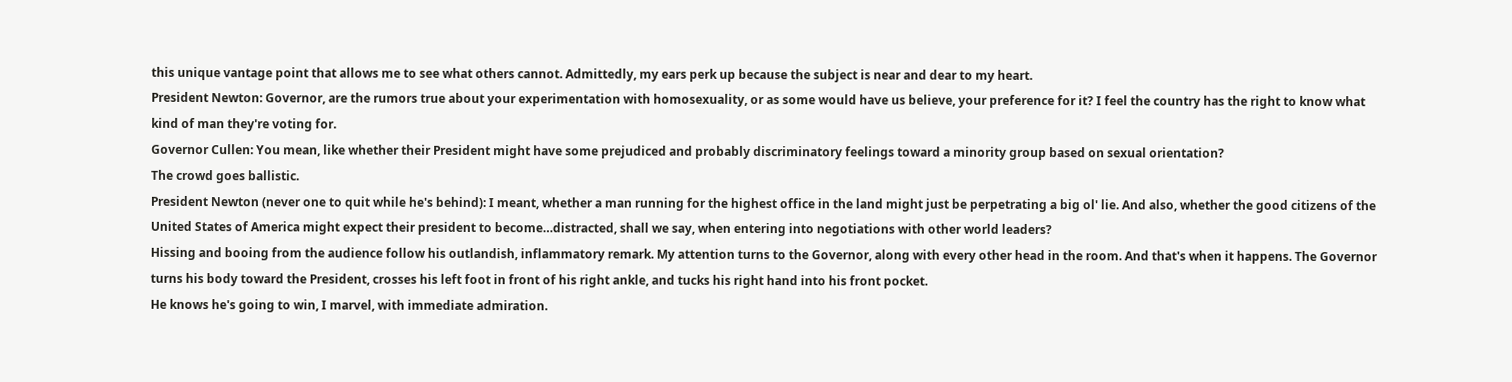this unique vantage point that allows me to see what others cannot. Admittedly, my ears perk up because the subject is near and dear to my heart.
President Newton: Governor, are the rumors true about your experimentation with homosexuality, or as some would have us believe, your preference for it? I feel the country has the right to know what kind of man they're voting for.
Governor Cullen: You mean, like whether their President might have some prejudiced and probably discriminatory feelings toward a minority group based on sexual orientation?
The crowd goes ballistic.
President Newton (never one to quit while he's behind): I meant, whether a man running for the highest office in the land might just be perpetrating a big ol' lie. And also, whether the good citizens of the United States of America might expect their president to become…distracted, shall we say, when entering into negotiations with other world leaders?
Hissing and booing from the audience follow his outlandish, inflammatory remark. My attention turns to the Governor, along with every other head in the room. And that's when it happens. The Governor turns his body toward the President, crosses his left foot in front of his right ankle, and tucks his right hand into his front pocket.
He knows he's going to win, I marvel, with immediate admiration.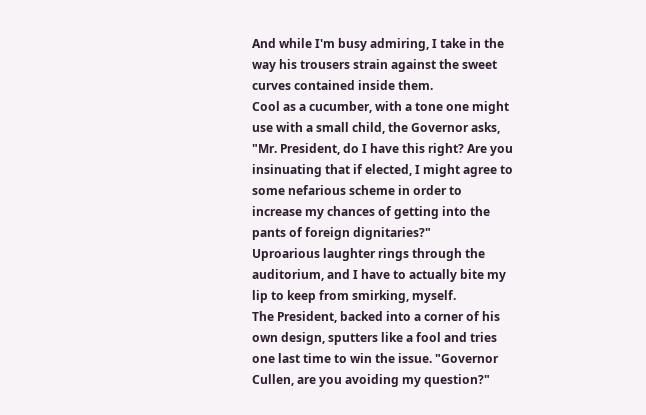And while I'm busy admiring, I take in the way his trousers strain against the sweet curves contained inside them.
Cool as a cucumber, with a tone one might use with a small child, the Governor asks, "Mr. President, do I have this right? Are you insinuating that if elected, I might agree to some nefarious scheme in order to increase my chances of getting into the pants of foreign dignitaries?"
Uproarious laughter rings through the auditorium, and I have to actually bite my lip to keep from smirking, myself.
The President, backed into a corner of his own design, sputters like a fool and tries one last time to win the issue. "Governor Cullen, are you avoiding my question?"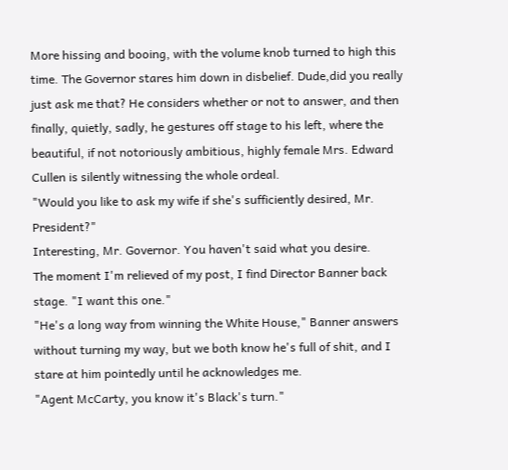More hissing and booing, with the volume knob turned to high this time. The Governor stares him down in disbelief. Dude,did you really just ask me that? He considers whether or not to answer, and then finally, quietly, sadly, he gestures off stage to his left, where the beautiful, if not notoriously ambitious, highly female Mrs. Edward Cullen is silently witnessing the whole ordeal.
"Would you like to ask my wife if she's sufficiently desired, Mr. President?"
Interesting, Mr. Governor. You haven't said what you desire.
The moment I'm relieved of my post, I find Director Banner back stage. "I want this one."
"He's a long way from winning the White House," Banner answers without turning my way, but we both know he's full of shit, and I stare at him pointedly until he acknowledges me.
"Agent McCarty, you know it's Black's turn."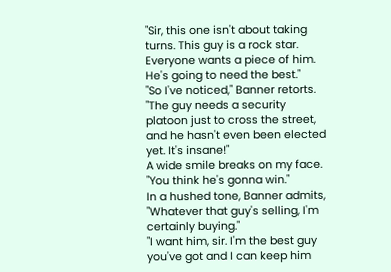"Sir, this one isn't about taking turns. This guy is a rock star. Everyone wants a piece of him. He's going to need the best."
"So I've noticed," Banner retorts. "The guy needs a security platoon just to cross the street, and he hasn't even been elected yet. It's insane!"
A wide smile breaks on my face. "You think he's gonna win."
In a hushed tone, Banner admits, "Whatever that guy's selling, I'm certainly buying."
"I want him, sir. I'm the best guy you've got and I can keep him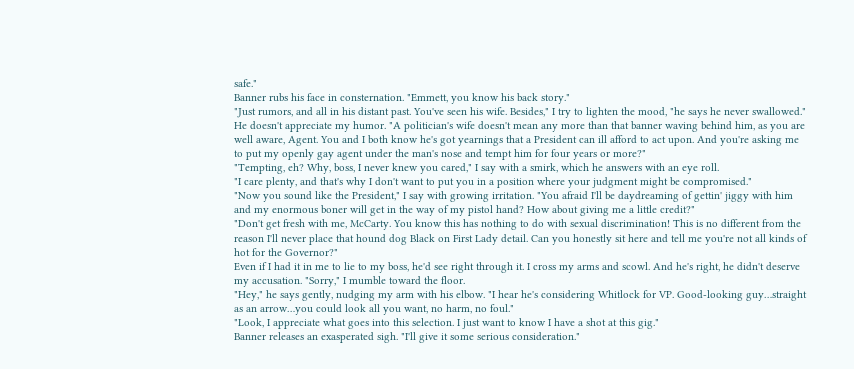safe."
Banner rubs his face in consternation. "Emmett, you know his back story."
"Just rumors, and all in his distant past. You've seen his wife. Besides," I try to lighten the mood, "he says he never swallowed."
He doesn't appreciate my humor. "A politician's wife doesn't mean any more than that banner waving behind him, as you are well aware, Agent. You and I both know he's got yearnings that a President can ill afford to act upon. And you're asking me to put my openly gay agent under the man's nose and tempt him for four years or more?"
"Tempting, eh? Why, boss, I never knew you cared," I say with a smirk, which he answers with an eye roll.
"I care plenty, and that's why I don't want to put you in a position where your judgment might be compromised."
"Now you sound like the President," I say with growing irritation. "You afraid I'll be daydreaming of gettin' jiggy with him and my enormous boner will get in the way of my pistol hand? How about giving me a little credit?"
"Don't get fresh with me, McCarty. You know this has nothing to do with sexual discrimination! This is no different from the reason I'll never place that hound dog Black on First Lady detail. Can you honestly sit here and tell me you're not all kinds of hot for the Governor?"
Even if I had it in me to lie to my boss, he'd see right through it. I cross my arms and scowl. And he's right, he didn't deserve my accusation. "Sorry," I mumble toward the floor.
"Hey," he says gently, nudging my arm with his elbow. "I hear he's considering Whitlock for VP. Good-looking guy…straight as an arrow…you could look all you want, no harm, no foul."
"Look, I appreciate what goes into this selection. I just want to know I have a shot at this gig."
Banner releases an exasperated sigh. "I'll give it some serious consideration."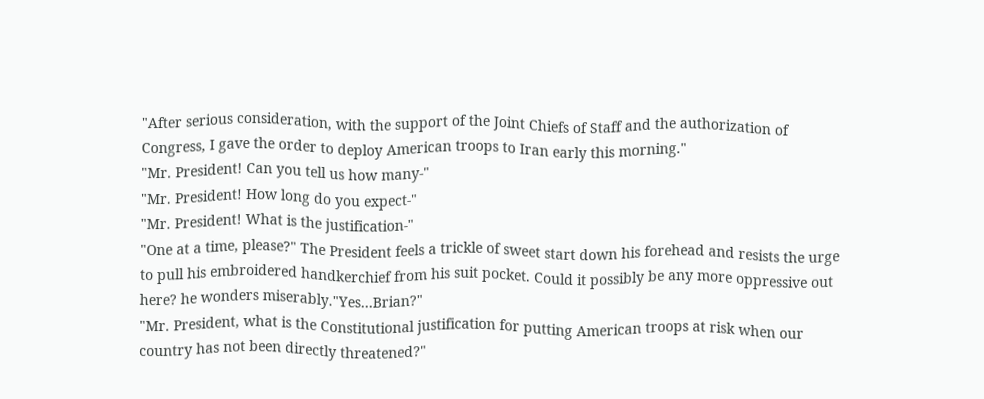"After serious consideration, with the support of the Joint Chiefs of Staff and the authorization of Congress, I gave the order to deploy American troops to Iran early this morning."
"Mr. President! Can you tell us how many-"
"Mr. President! How long do you expect-"
"Mr. President! What is the justification-"
"One at a time, please?" The President feels a trickle of sweet start down his forehead and resists the urge to pull his embroidered handkerchief from his suit pocket. Could it possibly be any more oppressive out here? he wonders miserably."Yes…Brian?"
"Mr. President, what is the Constitutional justification for putting American troops at risk when our country has not been directly threatened?"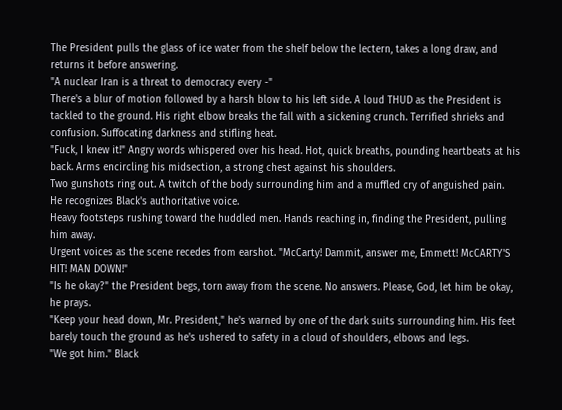The President pulls the glass of ice water from the shelf below the lectern, takes a long draw, and returns it before answering.
"A nuclear Iran is a threat to democracy every -"
There's a blur of motion followed by a harsh blow to his left side. A loud THUD as the President is tackled to the ground. His right elbow breaks the fall with a sickening crunch. Terrified shrieks and confusion. Suffocating darkness and stifling heat.
"Fuck, I knew it!" Angry words whispered over his head. Hot, quick breaths, pounding heartbeats at his back. Arms encircling his midsection, a strong chest against his shoulders.
Two gunshots ring out. A twitch of the body surrounding him and a muffled cry of anguished pain.
He recognizes Black's authoritative voice.
Heavy footsteps rushing toward the huddled men. Hands reaching in, finding the President, pulling him away.
Urgent voices as the scene recedes from earshot. "McCarty! Dammit, answer me, Emmett! McCARTY'S HIT! MAN DOWN!"
"Is he okay?" the President begs, torn away from the scene. No answers. Please, God, let him be okay, he prays.
"Keep your head down, Mr. President," he's warned by one of the dark suits surrounding him. His feet barely touch the ground as he's ushered to safety in a cloud of shoulders, elbows and legs.
"We got him." Black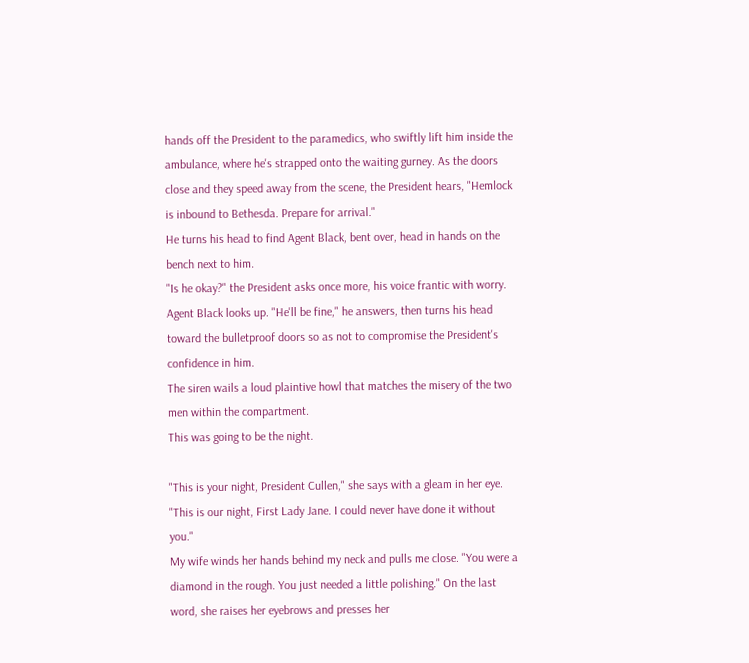hands off the President to the paramedics, who swiftly lift him inside the ambulance, where he's strapped onto the waiting gurney. As the doors close and they speed away from the scene, the President hears, "Hemlock is inbound to Bethesda. Prepare for arrival."
He turns his head to find Agent Black, bent over, head in hands on the bench next to him.
"Is he okay?" the President asks once more, his voice frantic with worry.
Agent Black looks up. "He'll be fine," he answers, then turns his head toward the bulletproof doors so as not to compromise the President's confidence in him.
The siren wails a loud plaintive howl that matches the misery of the two men within the compartment.
This was going to be the night.

"This is your night, President Cullen," she says with a gleam in her eye.
"This is our night, First Lady Jane. I could never have done it without you."
My wife winds her hands behind my neck and pulls me close. "You were a diamond in the rough. You just needed a little polishing." On the last word, she raises her eyebrows and presses her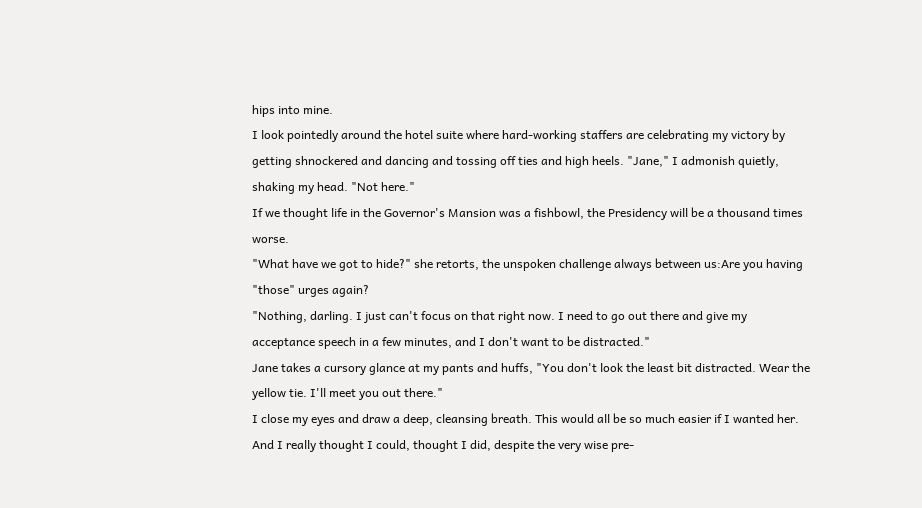hips into mine.
I look pointedly around the hotel suite where hard-working staffers are celebrating my victory by getting shnockered and dancing and tossing off ties and high heels. "Jane," I admonish quietly, shaking my head. "Not here."
If we thought life in the Governor's Mansion was a fishbowl, the Presidency will be a thousand times worse.
"What have we got to hide?" she retorts, the unspoken challenge always between us:Are you having "those" urges again?
"Nothing, darling. I just can't focus on that right now. I need to go out there and give my acceptance speech in a few minutes, and I don't want to be distracted."
Jane takes a cursory glance at my pants and huffs, "You don't look the least bit distracted. Wear the yellow tie. I'll meet you out there."
I close my eyes and draw a deep, cleansing breath. This would all be so much easier if I wanted her. And I really thought I could, thought I did, despite the very wise pre-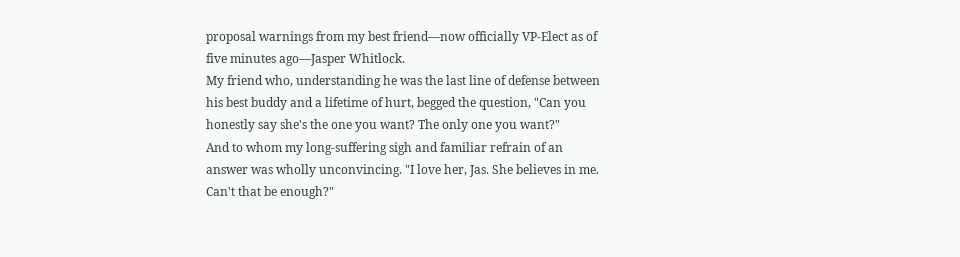proposal warnings from my best friend—now officially VP-Elect as of five minutes ago—Jasper Whitlock.
My friend who, understanding he was the last line of defense between his best buddy and a lifetime of hurt, begged the question, "Can you honestly say she's the one you want? The only one you want?"
And to whom my long-suffering sigh and familiar refrain of an answer was wholly unconvincing. "I love her, Jas. She believes in me. Can't that be enough?"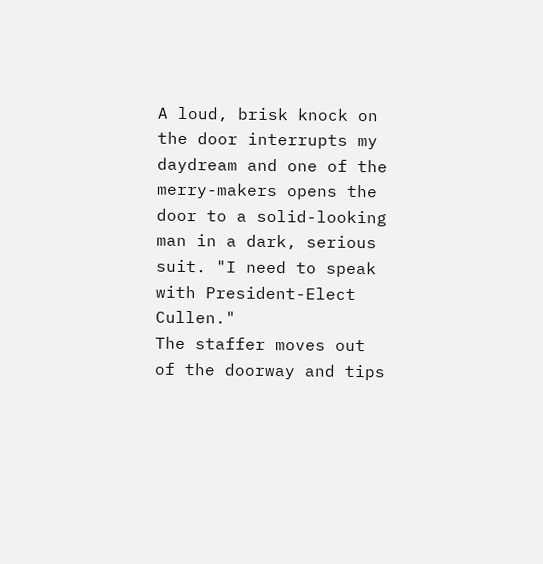A loud, brisk knock on the door interrupts my daydream and one of the merry-makers opens the door to a solid-looking man in a dark, serious suit. "I need to speak with President-Elect Cullen."
The staffer moves out of the doorway and tips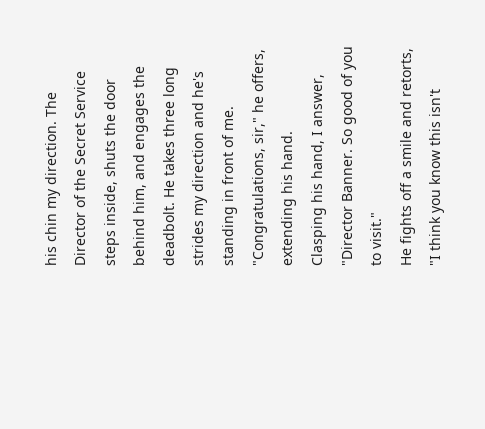his chin my direction. The Director of the Secret Service steps inside, shuts the door behind him, and engages the deadbolt. He takes three long strides my direction and he's standing in front of me. "Congratulations, sir," he offers, extending his hand.
Clasping his hand, I answer, "Director Banner. So good of you to visit."
He fights off a smile and retorts, "I think you know this isn't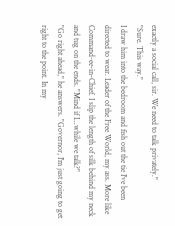exactly a social call, sir. We need to talk privately."
"Sure. This way."
I draw him into the bedroom and fish out the tie I've been directed to wear. Leader of the Free World, my ass. More like Command-ee-in-Chief. I slip the length of silk behind my neck and tug on the ends. "Mind if I...while we talk?"
"Go right ahead," he answers. "Governor, I'm just going to get right to the point. In my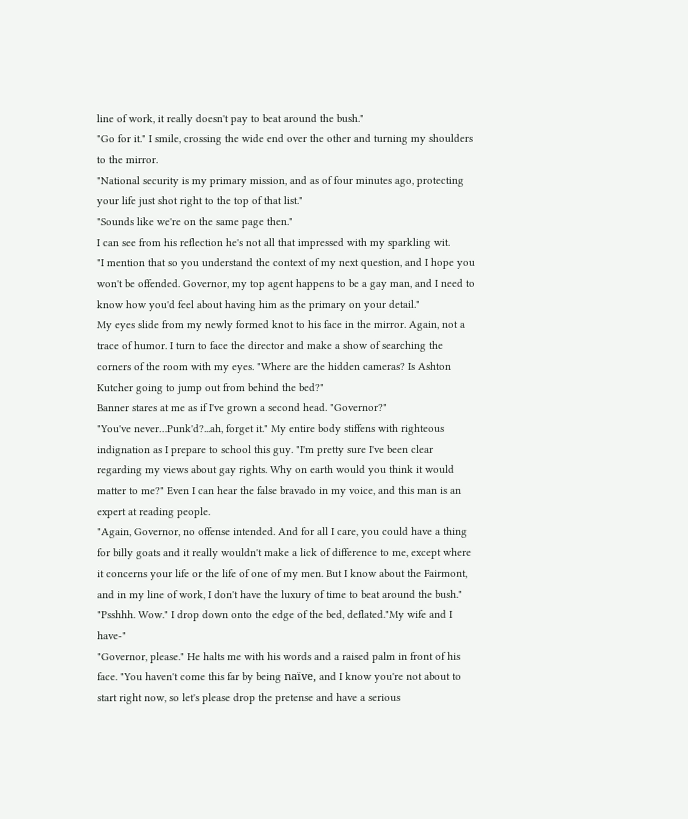line of work, it really doesn't pay to beat around the bush."
"Go for it." I smile, crossing the wide end over the other and turning my shoulders to the mirror.
"National security is my primary mission, and as of four minutes ago, protecting your life just shot right to the top of that list."
"Sounds like we're on the same page then."
I can see from his reflection he's not all that impressed with my sparkling wit.
"I mention that so you understand the context of my next question, and I hope you won't be offended. Governor, my top agent happens to be a gay man, and I need to know how you'd feel about having him as the primary on your detail."
My eyes slide from my newly formed knot to his face in the mirror. Again, not a trace of humor. I turn to face the director and make a show of searching the corners of the room with my eyes. "Where are the hidden cameras? Is Ashton Kutcher going to jump out from behind the bed?"
Banner stares at me as if I've grown a second head. "Governor?"
"You've never…Punk'd?...ah, forget it." My entire body stiffens with righteous indignation as I prepare to school this guy. "I'm pretty sure I've been clear regarding my views about gay rights. Why on earth would you think it would matter to me?" Even I can hear the false bravado in my voice, and this man is an expert at reading people.
"Again, Governor, no offense intended. And for all I care, you could have a thing for billy goats and it really wouldn't make a lick of difference to me, except where it concerns your life or the life of one of my men. But I know about the Fairmont, and in my line of work, I don't have the luxury of time to beat around the bush."
"Psshhh. Wow." I drop down onto the edge of the bed, deflated."My wife and I have-"
"Governor, please." He halts me with his words and a raised palm in front of his face. "You haven't come this far by being naïve, and I know you're not about to start right now, so let's please drop the pretense and have a serious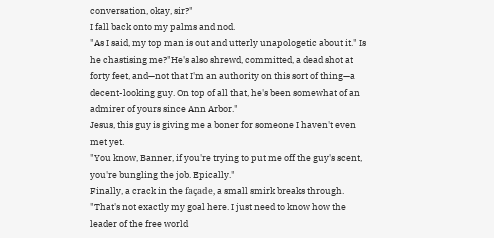conversation, okay, sir?"
I fall back onto my palms and nod.
"As I said, my top man is out and utterly unapologetic about it." Is he chastising me?"He's also shrewd, committed, a dead shot at forty feet, and—not that I'm an authority on this sort of thing—a decent-looking guy. On top of all that, he's been somewhat of an admirer of yours since Ann Arbor."
Jesus, this guy is giving me a boner for someone I haven't even met yet.
"You know, Banner, if you're trying to put me off the guy's scent, you're bungling the job. Epically."
Finally, a crack in the façade, a small smirk breaks through. "That's not exactly my goal here. I just need to know how the leader of the free world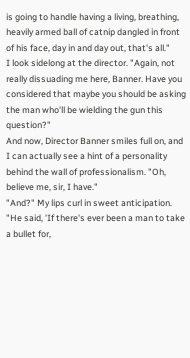is going to handle having a living, breathing, heavily armed ball of catnip dangled in front of his face, day in and day out, that's all."
I look sidelong at the director. "Again, not really dissuading me here, Banner. Have you considered that maybe you should be asking the man who'll be wielding the gun this question?"
And now, Director Banner smiles full on, and I can actually see a hint of a personality behind the wall of professionalism. "Oh, believe me, sir, I have."
"And?" My lips curl in sweet anticipation.
"He said, 'If there's ever been a man to take a bullet for,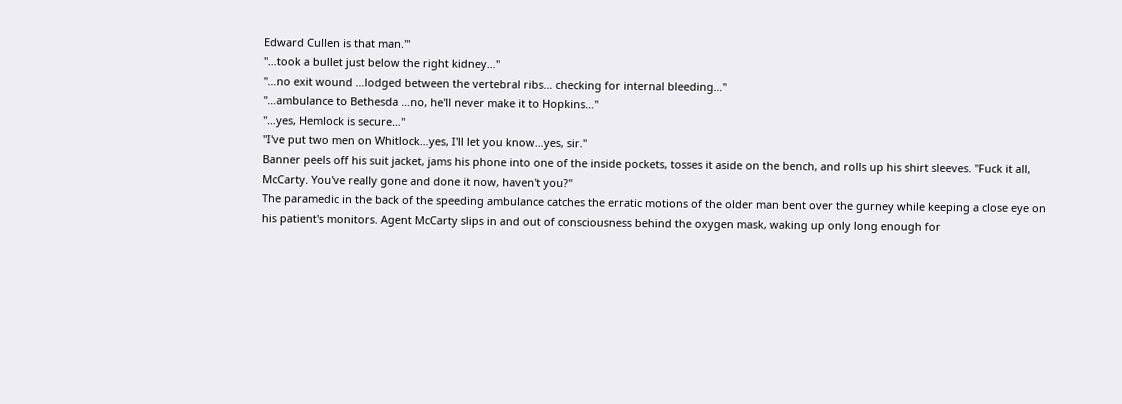Edward Cullen is that man.'"
"…took a bullet just below the right kidney…"
"…no exit wound …lodged between the vertebral ribs… checking for internal bleeding…"
"…ambulance to Bethesda …no, he'll never make it to Hopkins…"
"…yes, Hemlock is secure…"
"I've put two men on Whitlock…yes, I'll let you know…yes, sir."
Banner peels off his suit jacket, jams his phone into one of the inside pockets, tosses it aside on the bench, and rolls up his shirt sleeves. "Fuck it all, McCarty. You've really gone and done it now, haven't you?"
The paramedic in the back of the speeding ambulance catches the erratic motions of the older man bent over the gurney while keeping a close eye on his patient's monitors. Agent McCarty slips in and out of consciousness behind the oxygen mask, waking up only long enough for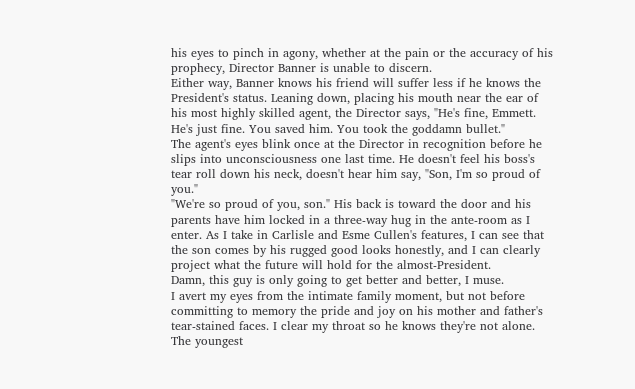his eyes to pinch in agony, whether at the pain or the accuracy of his prophecy, Director Banner is unable to discern.
Either way, Banner knows his friend will suffer less if he knows the President's status. Leaning down, placing his mouth near the ear of his most highly skilled agent, the Director says, "He's fine, Emmett. He's just fine. You saved him. You took the goddamn bullet."
The agent's eyes blink once at the Director in recognition before he slips into unconsciousness one last time. He doesn't feel his boss's tear roll down his neck, doesn't hear him say, "Son, I'm so proud of you."
"We're so proud of you, son." His back is toward the door and his parents have him locked in a three-way hug in the ante-room as I enter. As I take in Carlisle and Esme Cullen's features, I can see that the son comes by his rugged good looks honestly, and I can clearly project what the future will hold for the almost-President.
Damn, this guy is only going to get better and better, I muse.
I avert my eyes from the intimate family moment, but not before committing to memory the pride and joy on his mother and father's tear-stained faces. I clear my throat so he knows they're not alone.
The youngest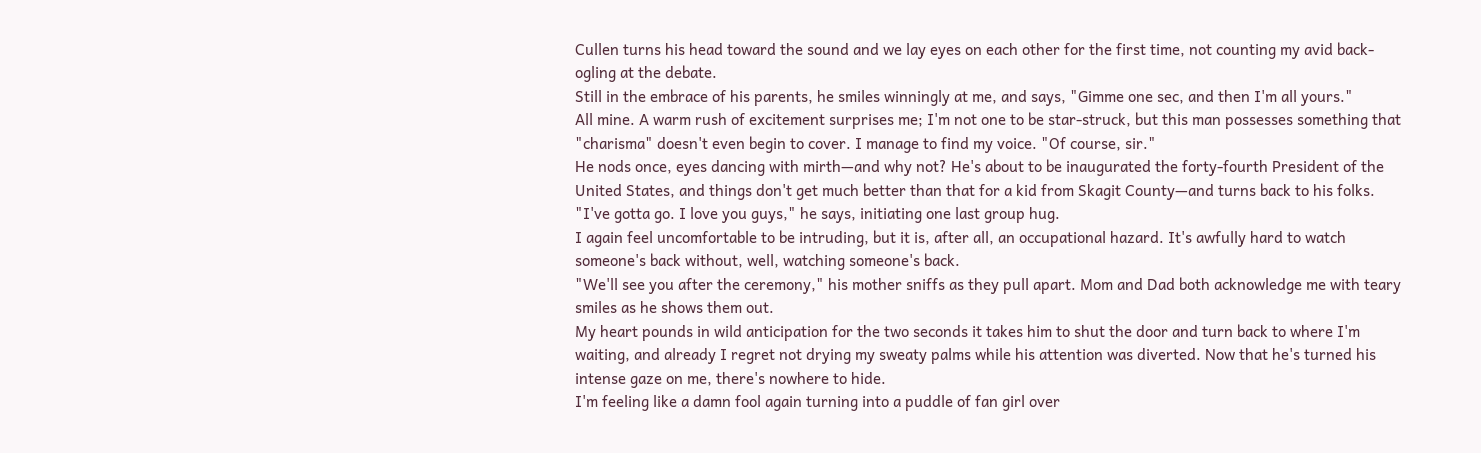Cullen turns his head toward the sound and we lay eyes on each other for the first time, not counting my avid back-ogling at the debate.
Still in the embrace of his parents, he smiles winningly at me, and says, "Gimme one sec, and then I'm all yours."
All mine. A warm rush of excitement surprises me; I'm not one to be star-struck, but this man possesses something that "charisma" doesn't even begin to cover. I manage to find my voice. "Of course, sir."
He nods once, eyes dancing with mirth—and why not? He's about to be inaugurated the forty-fourth President of the United States, and things don't get much better than that for a kid from Skagit County—and turns back to his folks. "I've gotta go. I love you guys," he says, initiating one last group hug.
I again feel uncomfortable to be intruding, but it is, after all, an occupational hazard. It's awfully hard to watch someone's back without, well, watching someone's back.
"We'll see you after the ceremony," his mother sniffs as they pull apart. Mom and Dad both acknowledge me with teary smiles as he shows them out.
My heart pounds in wild anticipation for the two seconds it takes him to shut the door and turn back to where I'm waiting, and already I regret not drying my sweaty palms while his attention was diverted. Now that he's turned his intense gaze on me, there's nowhere to hide.
I'm feeling like a damn fool again turning into a puddle of fan girl over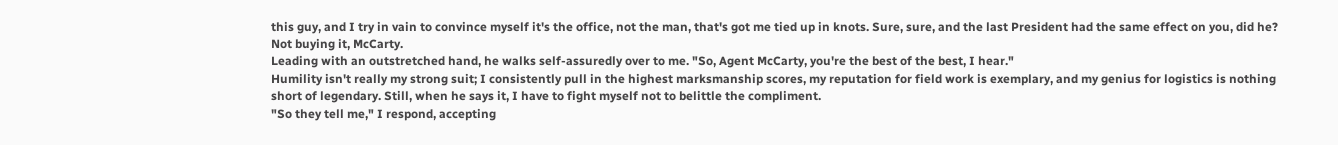this guy, and I try in vain to convince myself it's the office, not the man, that's got me tied up in knots. Sure, sure, and the last President had the same effect on you, did he? Not buying it, McCarty.
Leading with an outstretched hand, he walks self-assuredly over to me. "So, Agent McCarty, you're the best of the best, I hear."
Humility isn't really my strong suit; I consistently pull in the highest marksmanship scores, my reputation for field work is exemplary, and my genius for logistics is nothing short of legendary. Still, when he says it, I have to fight myself not to belittle the compliment.
"So they tell me," I respond, accepting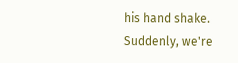his hand shake.
Suddenly, we're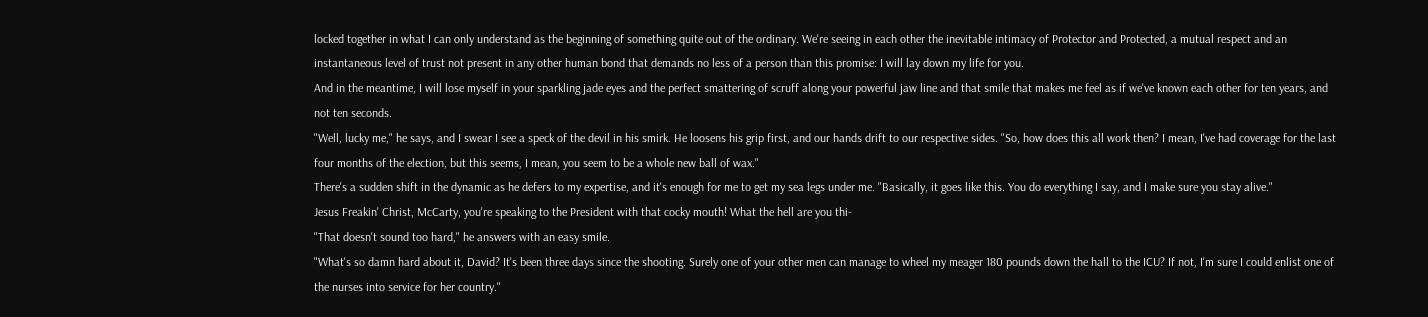locked together in what I can only understand as the beginning of something quite out of the ordinary. We're seeing in each other the inevitable intimacy of Protector and Protected, a mutual respect and an instantaneous level of trust not present in any other human bond that demands no less of a person than this promise: I will lay down my life for you.
And in the meantime, I will lose myself in your sparkling jade eyes and the perfect smattering of scruff along your powerful jaw line and that smile that makes me feel as if we've known each other for ten years, and not ten seconds.
"Well, lucky me," he says, and I swear I see a speck of the devil in his smirk. He loosens his grip first, and our hands drift to our respective sides. "So, how does this all work then? I mean, I've had coverage for the last four months of the election, but this seems, I mean, you seem to be a whole new ball of wax."
There's a sudden shift in the dynamic as he defers to my expertise, and it's enough for me to get my sea legs under me. "Basically, it goes like this. You do everything I say, and I make sure you stay alive."
Jesus Freakin' Christ, McCarty, you're speaking to the President with that cocky mouth! What the hell are you thi-
"That doesn't sound too hard," he answers with an easy smile.
"What's so damn hard about it, David? It's been three days since the shooting. Surely one of your other men can manage to wheel my meager 180 pounds down the hall to the ICU? If not, I'm sure I could enlist one of the nurses into service for her country."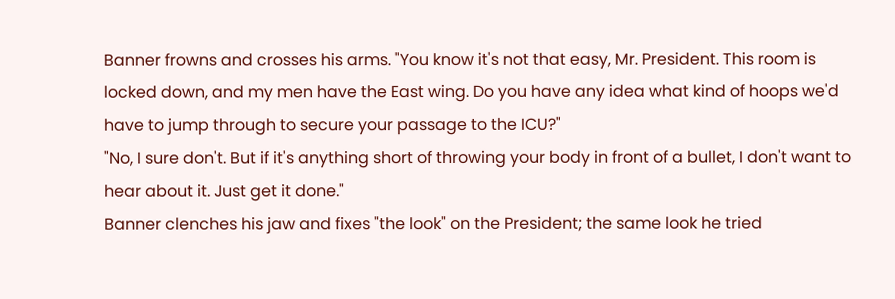Banner frowns and crosses his arms. "You know it's not that easy, Mr. President. This room is locked down, and my men have the East wing. Do you have any idea what kind of hoops we'd have to jump through to secure your passage to the ICU?"
"No, I sure don't. But if it's anything short of throwing your body in front of a bullet, I don't want to hear about it. Just get it done."
Banner clenches his jaw and fixes "the look" on the President; the same look he tried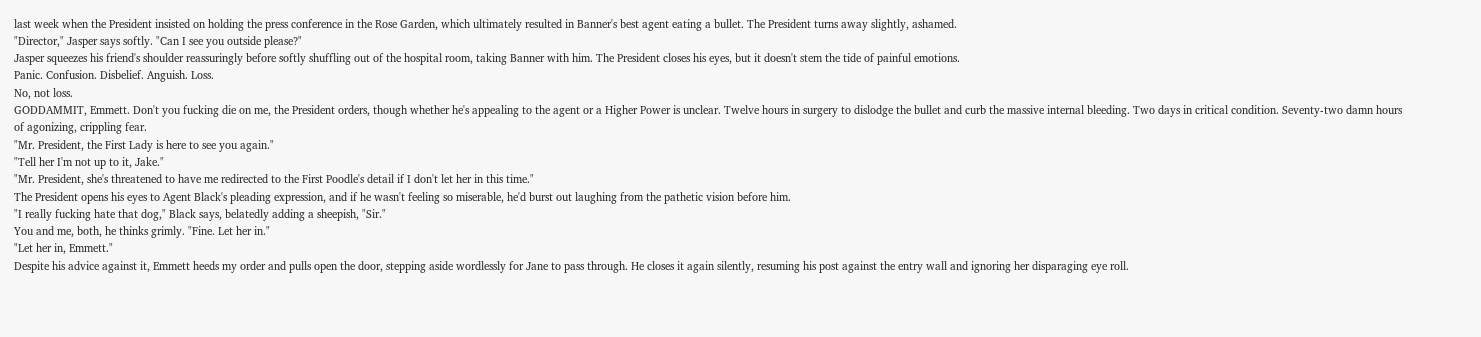last week when the President insisted on holding the press conference in the Rose Garden, which ultimately resulted in Banner's best agent eating a bullet. The President turns away slightly, ashamed.
"Director," Jasper says softly. "Can I see you outside please?"
Jasper squeezes his friend's shoulder reassuringly before softly shuffling out of the hospital room, taking Banner with him. The President closes his eyes, but it doesn't stem the tide of painful emotions.
Panic. Confusion. Disbelief. Anguish. Loss.
No, not loss.
GODDAMMIT, Emmett. Don't you fucking die on me, the President orders, though whether he's appealing to the agent or a Higher Power is unclear. Twelve hours in surgery to dislodge the bullet and curb the massive internal bleeding. Two days in critical condition. Seventy-two damn hours of agonizing, crippling fear.
"Mr. President, the First Lady is here to see you again."
"Tell her I'm not up to it, Jake."
"Mr. President, she's threatened to have me redirected to the First Poodle's detail if I don't let her in this time."
The President opens his eyes to Agent Black's pleading expression, and if he wasn't feeling so miserable, he'd burst out laughing from the pathetic vision before him.
"I really fucking hate that dog," Black says, belatedly adding a sheepish, "Sir."
You and me, both, he thinks grimly. "Fine. Let her in."
"Let her in, Emmett."
Despite his advice against it, Emmett heeds my order and pulls open the door, stepping aside wordlessly for Jane to pass through. He closes it again silently, resuming his post against the entry wall and ignoring her disparaging eye roll.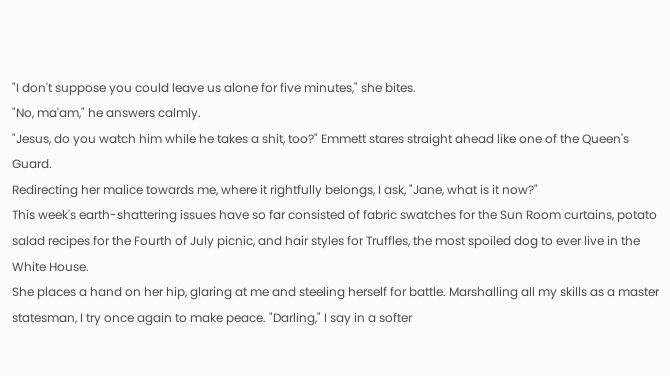"I don't suppose you could leave us alone for five minutes," she bites.
"No, ma'am," he answers calmly.
"Jesus, do you watch him while he takes a shit, too?" Emmett stares straight ahead like one of the Queen's Guard.
Redirecting her malice towards me, where it rightfully belongs, I ask, "Jane, what is it now?"
This week's earth-shattering issues have so far consisted of fabric swatches for the Sun Room curtains, potato salad recipes for the Fourth of July picnic, and hair styles for Truffles, the most spoiled dog to ever live in the White House.
She places a hand on her hip, glaring at me and steeling herself for battle. Marshalling all my skills as a master statesman, I try once again to make peace. "Darling," I say in a softer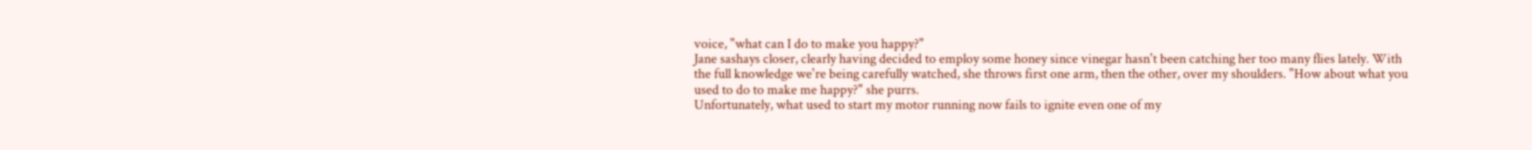voice, "what can I do to make you happy?"
Jane sashays closer, clearly having decided to employ some honey since vinegar hasn't been catching her too many flies lately. With the full knowledge we're being carefully watched, she throws first one arm, then the other, over my shoulders. "How about what you used to do to make me happy?" she purrs.
Unfortunately, what used to start my motor running now fails to ignite even one of my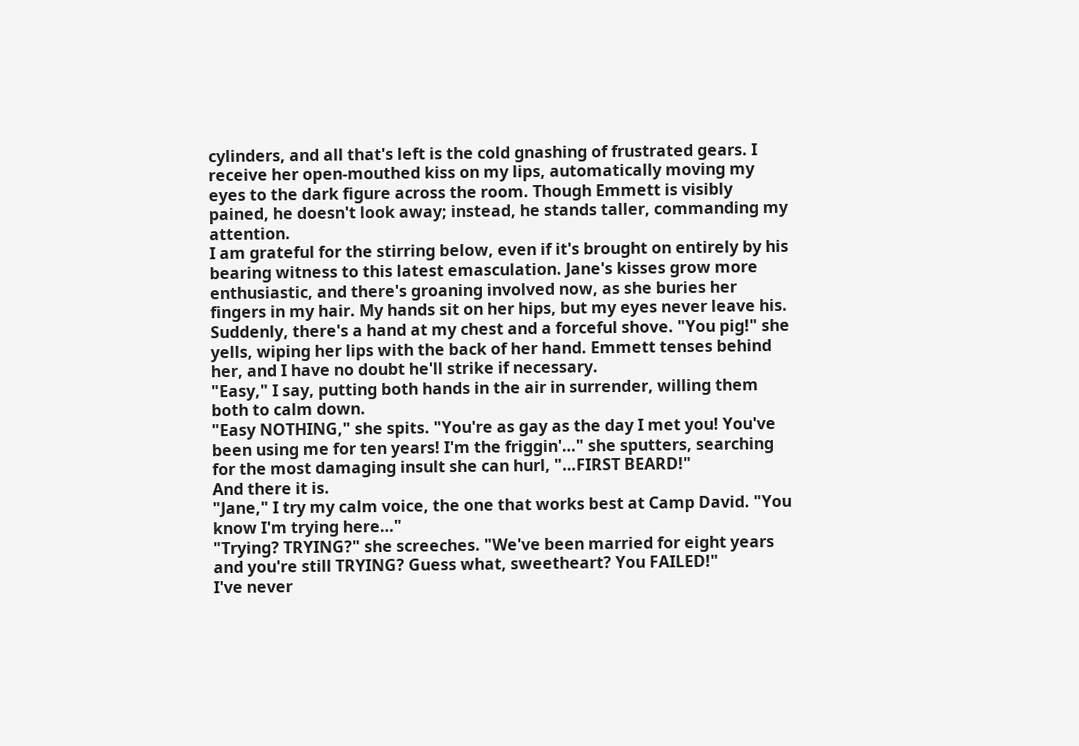cylinders, and all that's left is the cold gnashing of frustrated gears. I receive her open-mouthed kiss on my lips, automatically moving my eyes to the dark figure across the room. Though Emmett is visibly pained, he doesn't look away; instead, he stands taller, commanding my attention.
I am grateful for the stirring below, even if it's brought on entirely by his bearing witness to this latest emasculation. Jane's kisses grow more enthusiastic, and there's groaning involved now, as she buries her fingers in my hair. My hands sit on her hips, but my eyes never leave his.
Suddenly, there's a hand at my chest and a forceful shove. "You pig!" she yells, wiping her lips with the back of her hand. Emmett tenses behind her, and I have no doubt he'll strike if necessary.
"Easy," I say, putting both hands in the air in surrender, willing them both to calm down.
"Easy NOTHING," she spits. "You're as gay as the day I met you! You've been using me for ten years! I'm the friggin'…" she sputters, searching for the most damaging insult she can hurl, "…FIRST BEARD!"
And there it is.
"Jane," I try my calm voice, the one that works best at Camp David. "You know I'm trying here…"
"Trying? TRYING?" she screeches. "We've been married for eight years and you're still TRYING? Guess what, sweetheart? You FAILED!"
I've never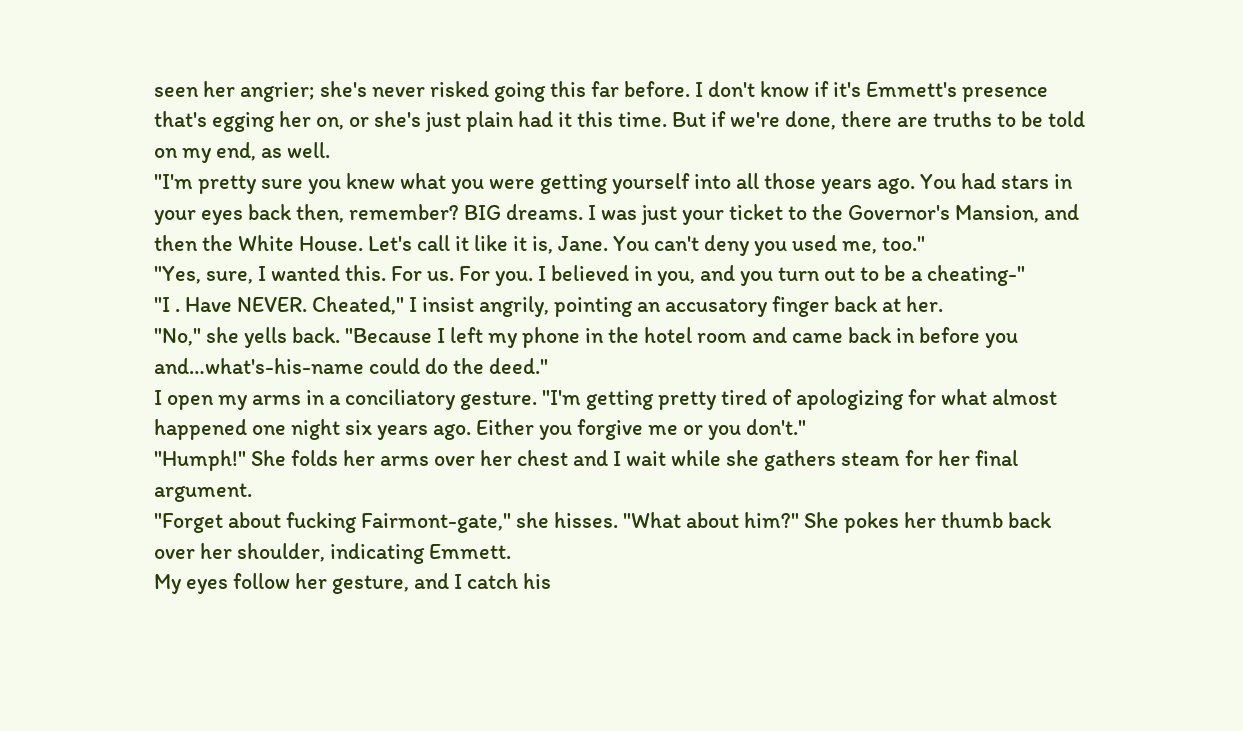seen her angrier; she's never risked going this far before. I don't know if it's Emmett's presence that's egging her on, or she's just plain had it this time. But if we're done, there are truths to be told on my end, as well.
"I'm pretty sure you knew what you were getting yourself into all those years ago. You had stars in your eyes back then, remember? BIG dreams. I was just your ticket to the Governor's Mansion, and then the White House. Let's call it like it is, Jane. You can't deny you used me, too."
"Yes, sure, I wanted this. For us. For you. I believed in you, and you turn out to be a cheating-"
"I . Have NEVER. Cheated," I insist angrily, pointing an accusatory finger back at her.
"No," she yells back. "Because I left my phone in the hotel room and came back in before you and…what's-his-name could do the deed."
I open my arms in a conciliatory gesture. "I'm getting pretty tired of apologizing for what almost happened one night six years ago. Either you forgive me or you don't."
"Humph!" She folds her arms over her chest and I wait while she gathers steam for her final argument.
"Forget about fucking Fairmont-gate," she hisses. "What about him?" She pokes her thumb back over her shoulder, indicating Emmett.
My eyes follow her gesture, and I catch his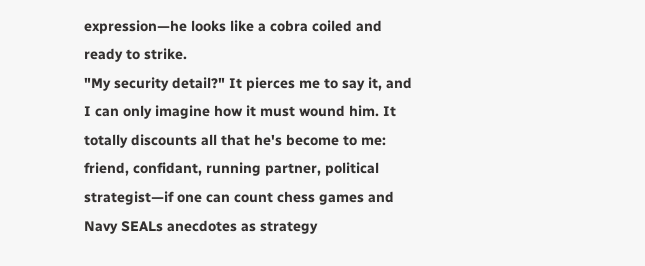expression—he looks like a cobra coiled and ready to strike.
"My security detail?" It pierces me to say it, and I can only imagine how it must wound him. It totally discounts all that he's become to me: friend, confidant, running partner, political strategist—if one can count chess games and Navy SEALs anecdotes as strategy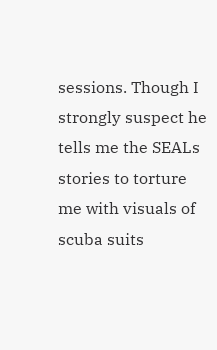sessions. Though I strongly suspect he tells me the SEALs stories to torture me with visuals of scuba suits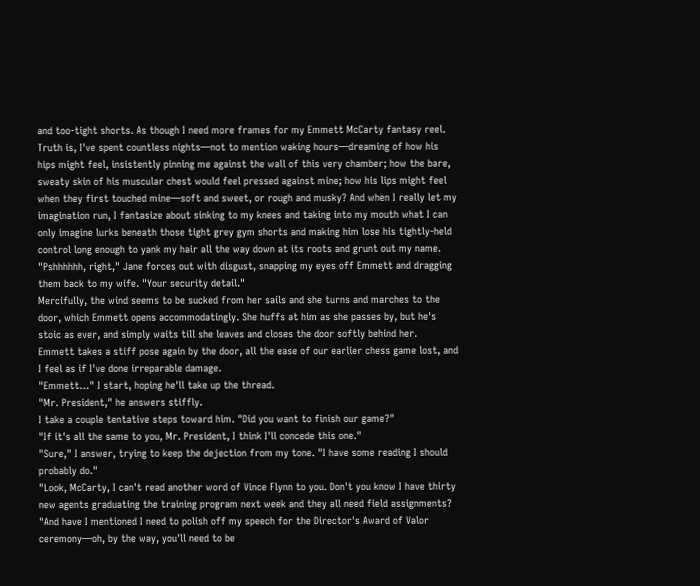and too-tight shorts. As though I need more frames for my Emmett McCarty fantasy reel.
Truth is, I've spent countless nights—not to mention waking hours—dreaming of how his hips might feel, insistently pinning me against the wall of this very chamber; how the bare, sweaty skin of his muscular chest would feel pressed against mine; how his lips might feel when they first touched mine—soft and sweet, or rough and musky? And when I really let my imagination run, I fantasize about sinking to my knees and taking into my mouth what I can only imagine lurks beneath those tight grey gym shorts and making him lose his tightly-held control long enough to yank my hair all the way down at its roots and grunt out my name.
"Pshhhhhh, right," Jane forces out with disgust, snapping my eyes off Emmett and dragging them back to my wife. "Your security detail."
Mercifully, the wind seems to be sucked from her sails and she turns and marches to the door, which Emmett opens accommodatingly. She huffs at him as she passes by, but he's stoic as ever, and simply waits till she leaves and closes the door softly behind her.
Emmett takes a stiff pose again by the door, all the ease of our earlier chess game lost, and I feel as if I've done irreparable damage.
"Emmett…" I start, hoping he'll take up the thread.
"Mr. President," he answers stiffly.
I take a couple tentative steps toward him. "Did you want to finish our game?"
"If it's all the same to you, Mr. President, I think I'll concede this one."
"Sure," I answer, trying to keep the dejection from my tone. "I have some reading I should probably do."
"Look, McCarty, I can't read another word of Vince Flynn to you. Don't you know I have thirty new agents graduating the training program next week and they all need field assignments?
"And have I mentioned I need to polish off my speech for the Director's Award of Valor ceremony—oh, by the way, you'll need to be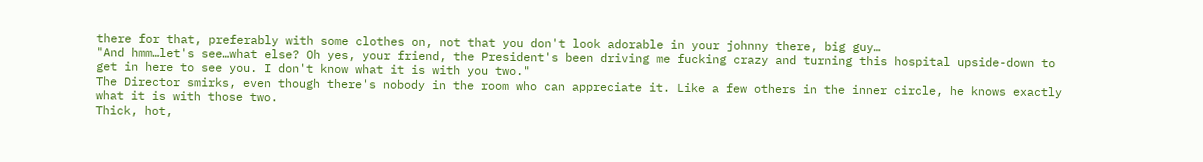there for that, preferably with some clothes on, not that you don't look adorable in your johnny there, big guy…
"And hmm…let's see…what else? Oh yes, your friend, the President's been driving me fucking crazy and turning this hospital upside-down to get in here to see you. I don't know what it is with you two."
The Director smirks, even though there's nobody in the room who can appreciate it. Like a few others in the inner circle, he knows exactly what it is with those two.
Thick, hot,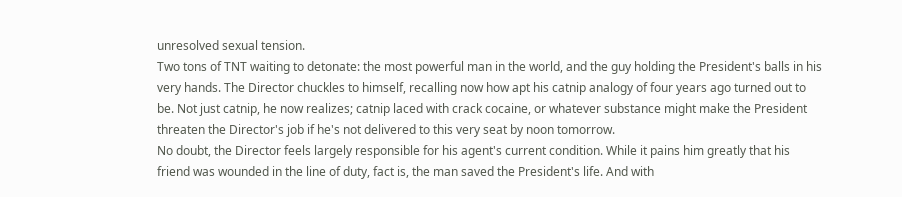unresolved sexual tension.
Two tons of TNT waiting to detonate: the most powerful man in the world, and the guy holding the President's balls in his very hands. The Director chuckles to himself, recalling now how apt his catnip analogy of four years ago turned out to be. Not just catnip, he now realizes; catnip laced with crack cocaine, or whatever substance might make the President threaten the Director's job if he's not delivered to this very seat by noon tomorrow.
No doubt, the Director feels largely responsible for his agent's current condition. While it pains him greatly that his friend was wounded in the line of duty, fact is, the man saved the President's life. And with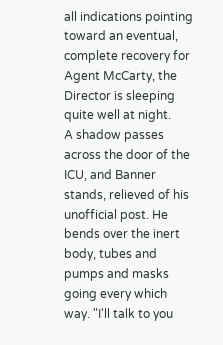all indications pointing toward an eventual, complete recovery for Agent McCarty, the Director is sleeping quite well at night.
A shadow passes across the door of the ICU, and Banner stands, relieved of his unofficial post. He bends over the inert body, tubes and pumps and masks going every which way. "I'll talk to you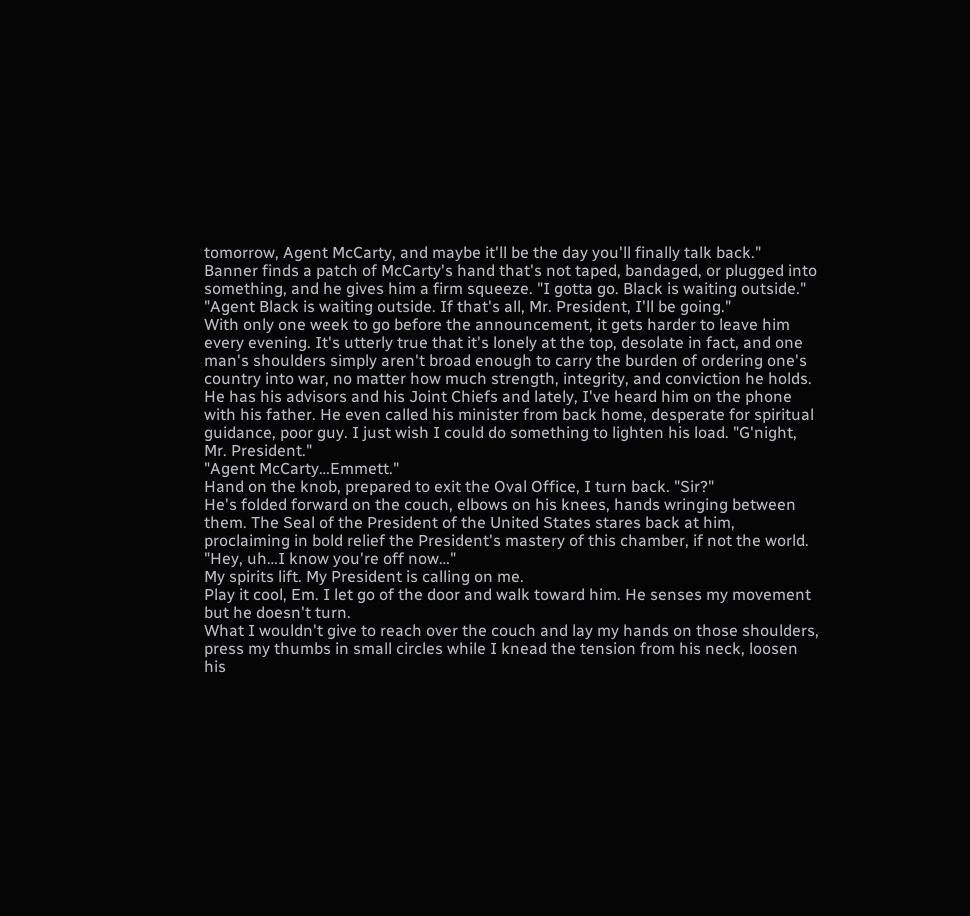tomorrow, Agent McCarty, and maybe it'll be the day you'll finally talk back."
Banner finds a patch of McCarty's hand that's not taped, bandaged, or plugged into something, and he gives him a firm squeeze. "I gotta go. Black is waiting outside."
"Agent Black is waiting outside. If that's all, Mr. President, I'll be going."
With only one week to go before the announcement, it gets harder to leave him every evening. It's utterly true that it's lonely at the top, desolate in fact, and one man's shoulders simply aren't broad enough to carry the burden of ordering one's country into war, no matter how much strength, integrity, and conviction he holds. He has his advisors and his Joint Chiefs and lately, I've heard him on the phone with his father. He even called his minister from back home, desperate for spiritual guidance, poor guy. I just wish I could do something to lighten his load. "G'night, Mr. President."
"Agent McCarty…Emmett."
Hand on the knob, prepared to exit the Oval Office, I turn back. "Sir?"
He's folded forward on the couch, elbows on his knees, hands wringing between them. The Seal of the President of the United States stares back at him, proclaiming in bold relief the President's mastery of this chamber, if not the world. "Hey, uh…I know you're off now…"
My spirits lift. My President is calling on me.
Play it cool, Em. I let go of the door and walk toward him. He senses my movement but he doesn't turn.
What I wouldn't give to reach over the couch and lay my hands on those shoulders, press my thumbs in small circles while I knead the tension from his neck, loosen his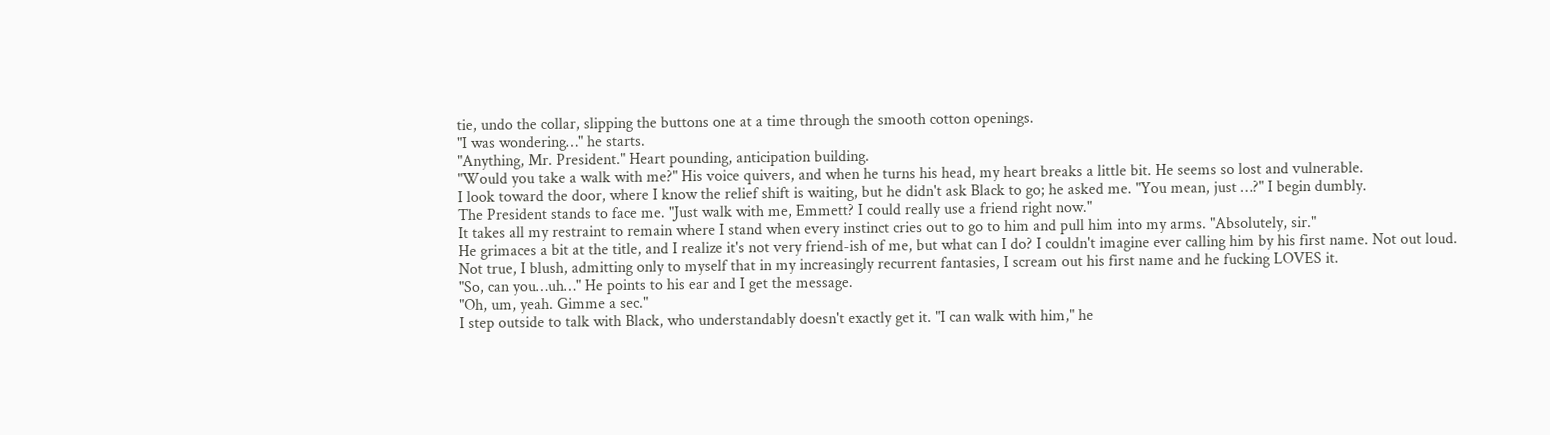tie, undo the collar, slipping the buttons one at a time through the smooth cotton openings.
"I was wondering…" he starts.
"Anything, Mr. President." Heart pounding, anticipation building.
"Would you take a walk with me?" His voice quivers, and when he turns his head, my heart breaks a little bit. He seems so lost and vulnerable.
I look toward the door, where I know the relief shift is waiting, but he didn't ask Black to go; he asked me. "You mean, just …?" I begin dumbly.
The President stands to face me. "Just walk with me, Emmett? I could really use a friend right now."
It takes all my restraint to remain where I stand when every instinct cries out to go to him and pull him into my arms. "Absolutely, sir."
He grimaces a bit at the title, and I realize it's not very friend-ish of me, but what can I do? I couldn't imagine ever calling him by his first name. Not out loud.
Not true, I blush, admitting only to myself that in my increasingly recurrent fantasies, I scream out his first name and he fucking LOVES it.
"So, can you…uh…" He points to his ear and I get the message.
"Oh, um, yeah. Gimme a sec."
I step outside to talk with Black, who understandably doesn't exactly get it. "I can walk with him," he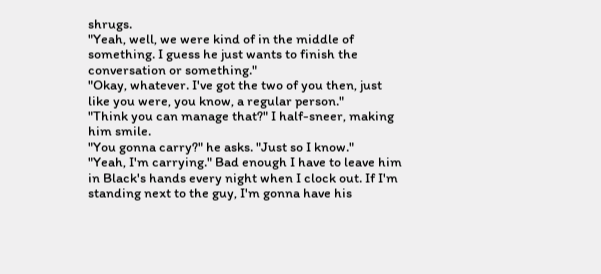shrugs.
"Yeah, well, we were kind of in the middle of something. I guess he just wants to finish the conversation or something."
"Okay, whatever. I've got the two of you then, just like you were, you know, a regular person."
"Think you can manage that?" I half-sneer, making him smile.
"You gonna carry?" he asks. "Just so I know."
"Yeah, I'm carrying." Bad enough I have to leave him in Black's hands every night when I clock out. If I'm standing next to the guy, I'm gonna have his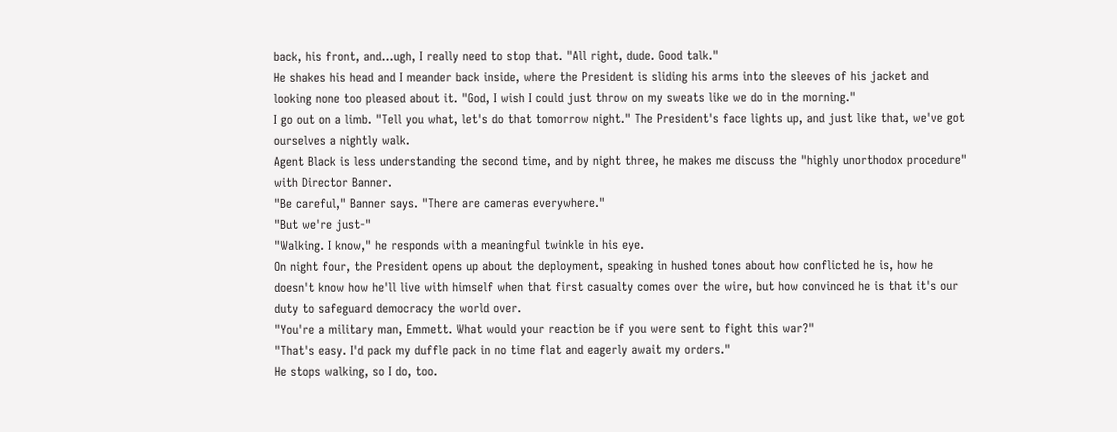back, his front, and…ugh, I really need to stop that. "All right, dude. Good talk."
He shakes his head and I meander back inside, where the President is sliding his arms into the sleeves of his jacket and looking none too pleased about it. "God, I wish I could just throw on my sweats like we do in the morning."
I go out on a limb. "Tell you what, let's do that tomorrow night." The President's face lights up, and just like that, we've got ourselves a nightly walk.
Agent Black is less understanding the second time, and by night three, he makes me discuss the "highly unorthodox procedure" with Director Banner.
"Be careful," Banner says. "There are cameras everywhere."
"But we're just-"
"Walking. I know," he responds with a meaningful twinkle in his eye.
On night four, the President opens up about the deployment, speaking in hushed tones about how conflicted he is, how he doesn't know how he'll live with himself when that first casualty comes over the wire, but how convinced he is that it's our duty to safeguard democracy the world over.
"You're a military man, Emmett. What would your reaction be if you were sent to fight this war?"
"That's easy. I'd pack my duffle pack in no time flat and eagerly await my orders."
He stops walking, so I do, too.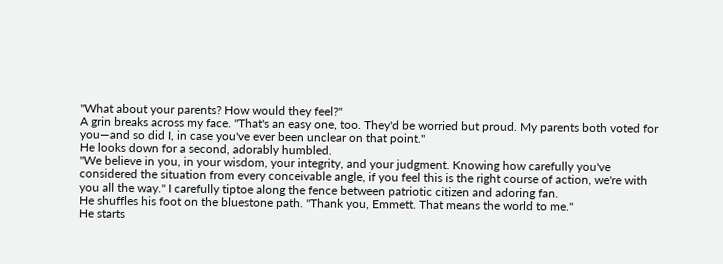"What about your parents? How would they feel?"
A grin breaks across my face. "That's an easy one, too. They'd be worried but proud. My parents both voted for you—and so did I, in case you've ever been unclear on that point."
He looks down for a second, adorably humbled.
"We believe in you, in your wisdom, your integrity, and your judgment. Knowing how carefully you've considered the situation from every conceivable angle, if you feel this is the right course of action, we're with you all the way." I carefully tiptoe along the fence between patriotic citizen and adoring fan.
He shuffles his foot on the bluestone path. "Thank you, Emmett. That means the world to me."
He starts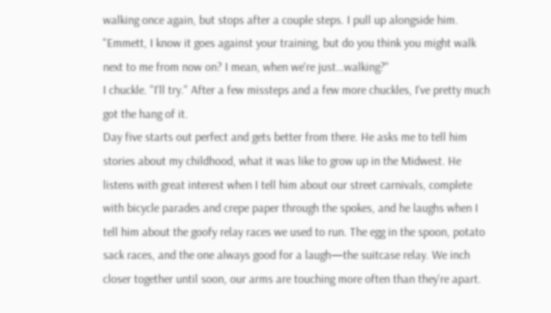walking once again, but stops after a couple steps. I pull up alongside him. "Emmett, I know it goes against your training, but do you think you might walk next to me from now on? I mean, when we're just…walking?"
I chuckle. "I'll try." After a few missteps and a few more chuckles, I've pretty much got the hang of it.
Day five starts out perfect and gets better from there. He asks me to tell him stories about my childhood, what it was like to grow up in the Midwest. He listens with great interest when I tell him about our street carnivals, complete with bicycle parades and crepe paper through the spokes, and he laughs when I tell him about the goofy relay races we used to run. The egg in the spoon, potato sack races, and the one always good for a laugh—the suitcase relay. We inch closer together until soon, our arms are touching more often than they're apart.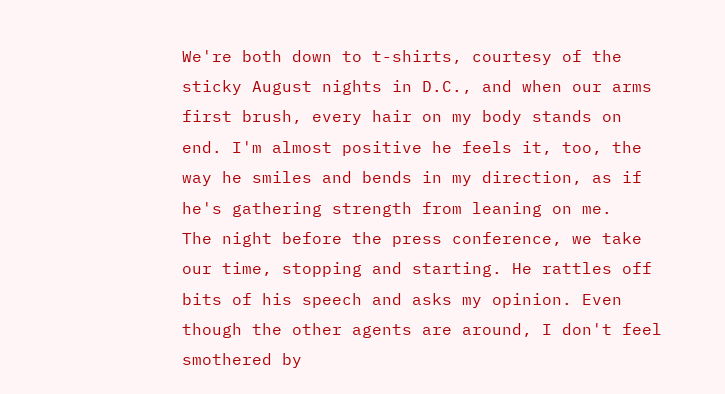We're both down to t-shirts, courtesy of the sticky August nights in D.C., and when our arms first brush, every hair on my body stands on end. I'm almost positive he feels it, too, the way he smiles and bends in my direction, as if he's gathering strength from leaning on me.
The night before the press conference, we take our time, stopping and starting. He rattles off bits of his speech and asks my opinion. Even though the other agents are around, I don't feel smothered by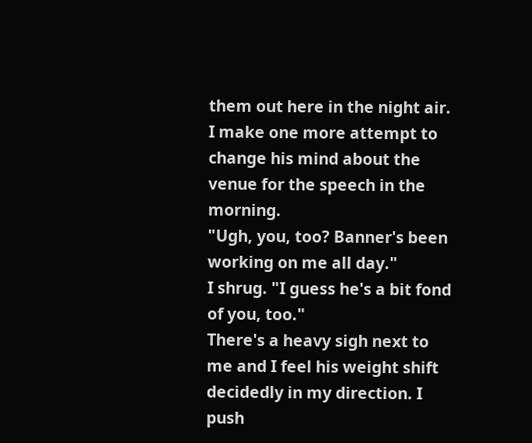them out here in the night air. I make one more attempt to change his mind about the venue for the speech in the morning.
"Ugh, you, too? Banner's been working on me all day."
I shrug. "I guess he's a bit fond of you, too."
There's a heavy sigh next to me and I feel his weight shift decidedly in my direction. I push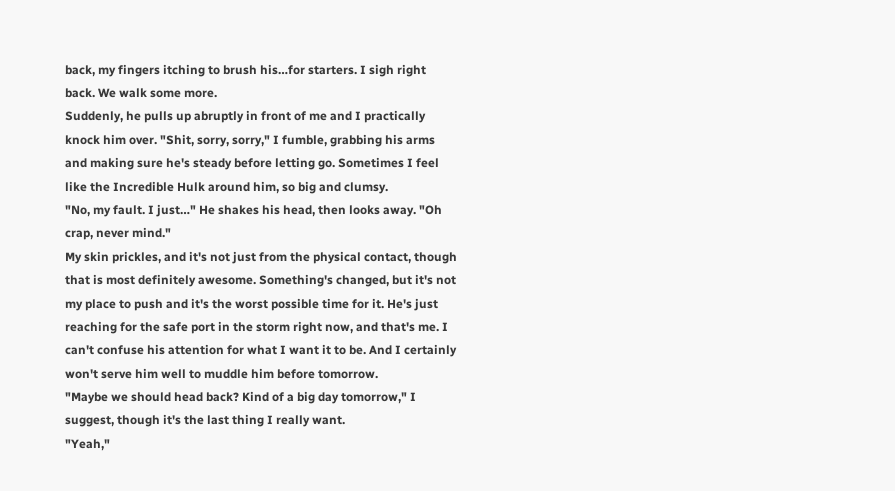back, my fingers itching to brush his…for starters. I sigh right back. We walk some more.
Suddenly, he pulls up abruptly in front of me and I practically knock him over. "Shit, sorry, sorry," I fumble, grabbing his arms and making sure he's steady before letting go. Sometimes I feel like the Incredible Hulk around him, so big and clumsy.
"No, my fault. I just…" He shakes his head, then looks away. "Oh crap, never mind."
My skin prickles, and it's not just from the physical contact, though that is most definitely awesome. Something's changed, but it's not my place to push and it's the worst possible time for it. He's just reaching for the safe port in the storm right now, and that's me. I can't confuse his attention for what I want it to be. And I certainly won't serve him well to muddle him before tomorrow.
"Maybe we should head back? Kind of a big day tomorrow," I suggest, though it's the last thing I really want.
"Yeah,"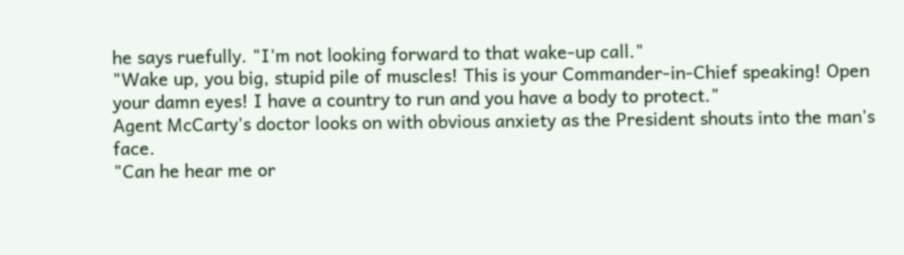he says ruefully. "I'm not looking forward to that wake-up call."
"Wake up, you big, stupid pile of muscles! This is your Commander-in-Chief speaking! Open your damn eyes! I have a country to run and you have a body to protect."
Agent McCarty's doctor looks on with obvious anxiety as the President shouts into the man's face.
"Can he hear me or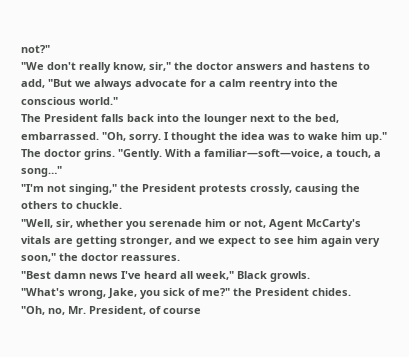not?"
"We don't really know, sir," the doctor answers and hastens to add, "But we always advocate for a calm reentry into the conscious world."
The President falls back into the lounger next to the bed, embarrassed. "Oh, sorry. I thought the idea was to wake him up."
The doctor grins. "Gently. With a familiar—soft—voice, a touch, a song…"
"I'm not singing," the President protests crossly, causing the others to chuckle.
"Well, sir, whether you serenade him or not, Agent McCarty's vitals are getting stronger, and we expect to see him again very soon," the doctor reassures.
"Best damn news I've heard all week," Black growls.
"What's wrong, Jake, you sick of me?" the President chides.
"Oh, no, Mr. President, of course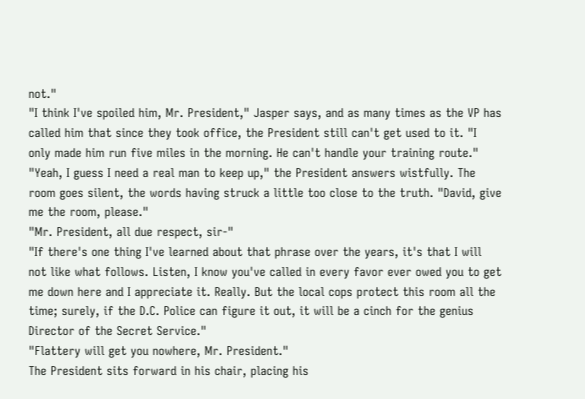not."
"I think I've spoiled him, Mr. President," Jasper says, and as many times as the VP has called him that since they took office, the President still can't get used to it. "I only made him run five miles in the morning. He can't handle your training route."
"Yeah, I guess I need a real man to keep up," the President answers wistfully. The room goes silent, the words having struck a little too close to the truth. "David, give me the room, please."
"Mr. President, all due respect, sir-"
"If there's one thing I've learned about that phrase over the years, it's that I will not like what follows. Listen, I know you've called in every favor ever owed you to get me down here and I appreciate it. Really. But the local cops protect this room all the time; surely, if the D.C. Police can figure it out, it will be a cinch for the genius Director of the Secret Service."
"Flattery will get you nowhere, Mr. President."
The President sits forward in his chair, placing his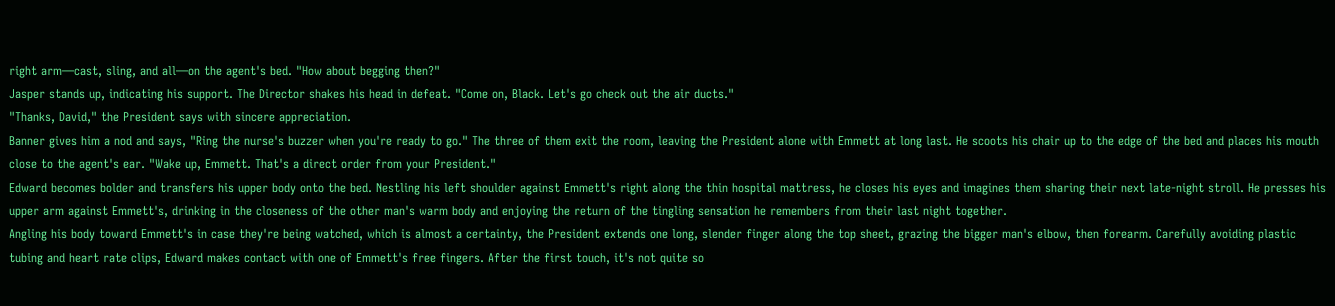right arm—cast, sling, and all—on the agent's bed. "How about begging then?"
Jasper stands up, indicating his support. The Director shakes his head in defeat. "Come on, Black. Let's go check out the air ducts."
"Thanks, David," the President says with sincere appreciation.
Banner gives him a nod and says, "Ring the nurse's buzzer when you're ready to go." The three of them exit the room, leaving the President alone with Emmett at long last. He scoots his chair up to the edge of the bed and places his mouth close to the agent's ear. "Wake up, Emmett. That's a direct order from your President."
Edward becomes bolder and transfers his upper body onto the bed. Nestling his left shoulder against Emmett's right along the thin hospital mattress, he closes his eyes and imagines them sharing their next late-night stroll. He presses his upper arm against Emmett's, drinking in the closeness of the other man's warm body and enjoying the return of the tingling sensation he remembers from their last night together.
Angling his body toward Emmett's in case they're being watched, which is almost a certainty, the President extends one long, slender finger along the top sheet, grazing the bigger man's elbow, then forearm. Carefully avoiding plastic tubing and heart rate clips, Edward makes contact with one of Emmett's free fingers. After the first touch, it's not quite so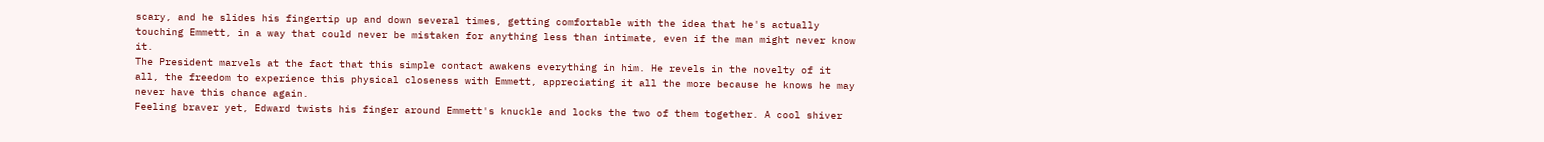scary, and he slides his fingertip up and down several times, getting comfortable with the idea that he's actually touching Emmett, in a way that could never be mistaken for anything less than intimate, even if the man might never know it.
The President marvels at the fact that this simple contact awakens everything in him. He revels in the novelty of it all, the freedom to experience this physical closeness with Emmett, appreciating it all the more because he knows he may never have this chance again.
Feeling braver yet, Edward twists his finger around Emmett's knuckle and locks the two of them together. A cool shiver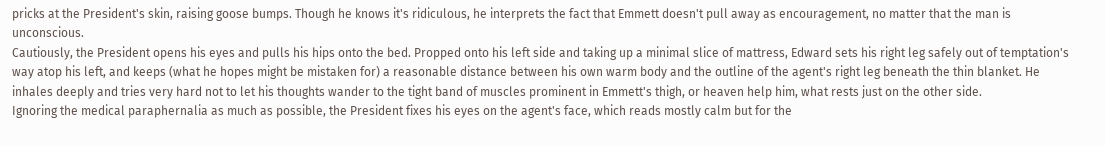pricks at the President's skin, raising goose bumps. Though he knows it's ridiculous, he interprets the fact that Emmett doesn't pull away as encouragement, no matter that the man is unconscious.
Cautiously, the President opens his eyes and pulls his hips onto the bed. Propped onto his left side and taking up a minimal slice of mattress, Edward sets his right leg safely out of temptation's way atop his left, and keeps (what he hopes might be mistaken for) a reasonable distance between his own warm body and the outline of the agent's right leg beneath the thin blanket. He inhales deeply and tries very hard not to let his thoughts wander to the tight band of muscles prominent in Emmett's thigh, or heaven help him, what rests just on the other side.
Ignoring the medical paraphernalia as much as possible, the President fixes his eyes on the agent's face, which reads mostly calm but for the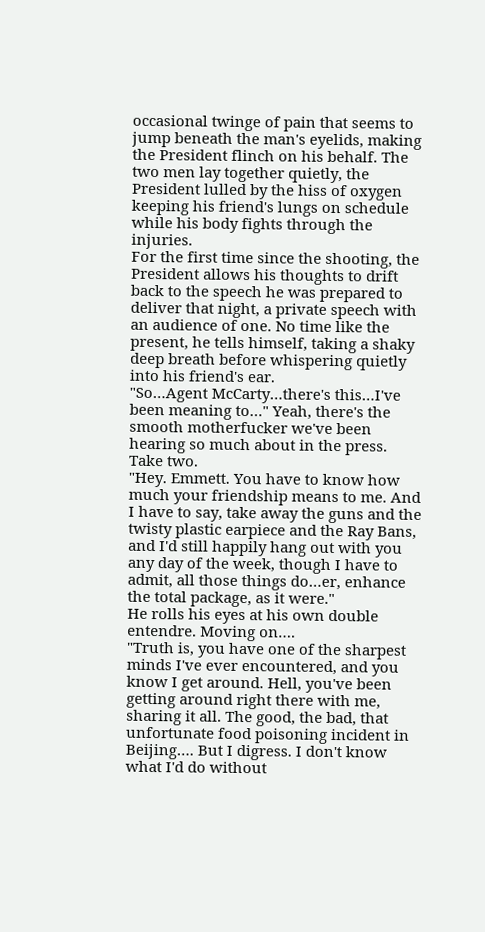occasional twinge of pain that seems to jump beneath the man's eyelids, making the President flinch on his behalf. The two men lay together quietly, the President lulled by the hiss of oxygen keeping his friend's lungs on schedule while his body fights through the injuries.
For the first time since the shooting, the President allows his thoughts to drift back to the speech he was prepared to deliver that night, a private speech with an audience of one. No time like the present, he tells himself, taking a shaky deep breath before whispering quietly into his friend's ear.
"So…Agent McCarty…there's this…I've been meaning to…" Yeah, there's the smooth motherfucker we've been hearing so much about in the press.
Take two.
"Hey. Emmett. You have to know how much your friendship means to me. And I have to say, take away the guns and the twisty plastic earpiece and the Ray Bans, and I'd still happily hang out with you any day of the week, though I have to admit, all those things do…er, enhance the total package, as it were."
He rolls his eyes at his own double entendre. Moving on….
"Truth is, you have one of the sharpest minds I've ever encountered, and you know I get around. Hell, you've been getting around right there with me, sharing it all. The good, the bad, that unfortunate food poisoning incident in Beijing…. But I digress. I don't know what I'd do without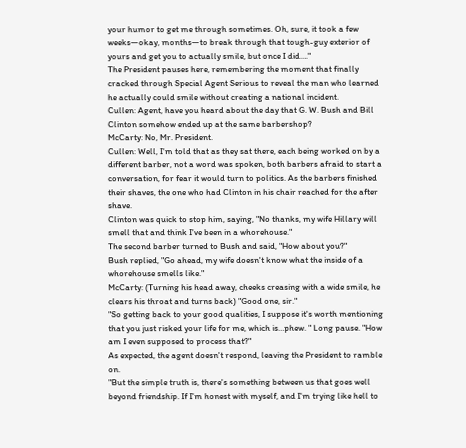your humor to get me through sometimes. Oh, sure, it took a few weeks—okay, months—to break through that tough-guy exterior of yours and get you to actually smile, but once I did…."
The President pauses here, remembering the moment that finally cracked through Special Agent Serious to reveal the man who learned he actually could smile without creating a national incident.
Cullen: Agent, have you heard about the day that G. W. Bush and Bill Clinton somehow ended up at the same barbershop?
McCarty: No, Mr. President.
Cullen: Well, I'm told that as they sat there, each being worked on by a different barber, not a word was spoken, both barbers afraid to start a conversation, for fear it would turn to politics. As the barbers finished their shaves, the one who had Clinton in his chair reached for the after shave.
Clinton was quick to stop him, saying, "No thanks, my wife Hillary will smell that and think I've been in a whorehouse."
The second barber turned to Bush and said, "How about you?"
Bush replied, "Go ahead, my wife doesn't know what the inside of a whorehouse smells like."
McCarty: (Turning his head away, cheeks creasing with a wide smile, he clears his throat and turns back) "Good one, sir."
"So getting back to your good qualities, I suppose it's worth mentioning that you just risked your life for me, which is…phew. " Long pause. "How am I even supposed to process that?"
As expected, the agent doesn't respond, leaving the President to ramble on.
"But the simple truth is, there's something between us that goes well beyond friendship. If I'm honest with myself, and I'm trying like hell to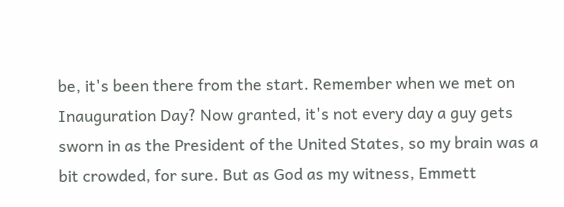be, it's been there from the start. Remember when we met on Inauguration Day? Now granted, it's not every day a guy gets sworn in as the President of the United States, so my brain was a bit crowded, for sure. But as God as my witness, Emmett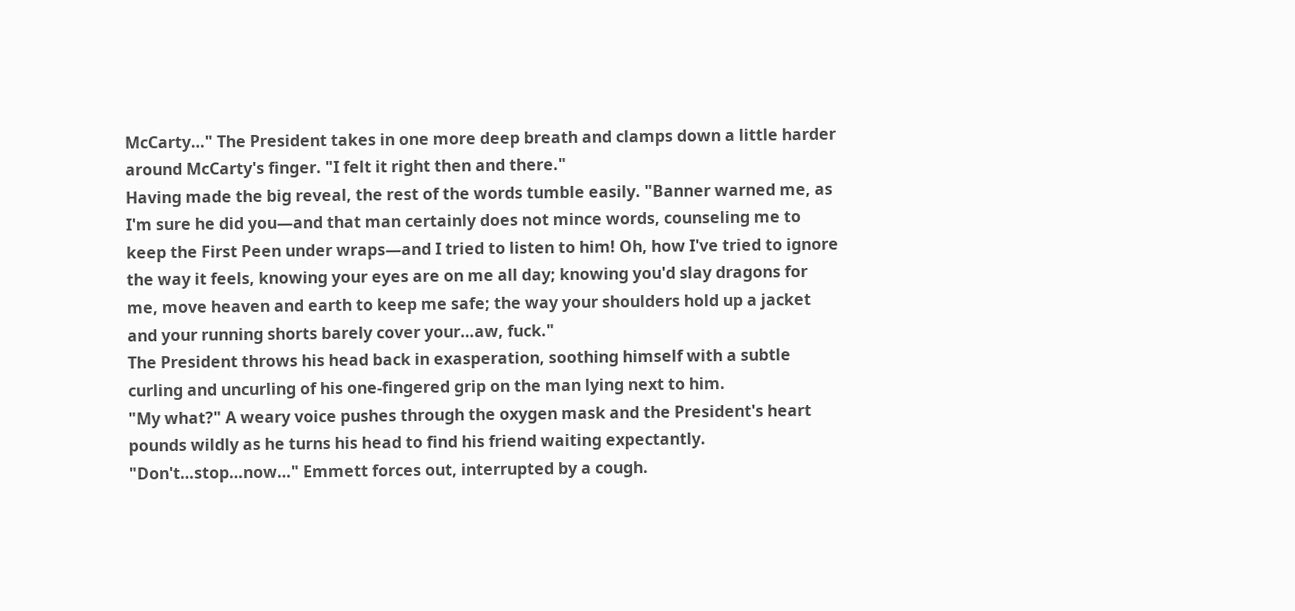McCarty…" The President takes in one more deep breath and clamps down a little harder around McCarty's finger. "I felt it right then and there."
Having made the big reveal, the rest of the words tumble easily. "Banner warned me, as I'm sure he did you—and that man certainly does not mince words, counseling me to keep the First Peen under wraps—and I tried to listen to him! Oh, how I've tried to ignore the way it feels, knowing your eyes are on me all day; knowing you'd slay dragons for me, move heaven and earth to keep me safe; the way your shoulders hold up a jacket and your running shorts barely cover your…aw, fuck."
The President throws his head back in exasperation, soothing himself with a subtle curling and uncurling of his one-fingered grip on the man lying next to him.
"My what?" A weary voice pushes through the oxygen mask and the President's heart pounds wildly as he turns his head to find his friend waiting expectantly. "Don't…stop…now…" Emmett forces out, interrupted by a cough.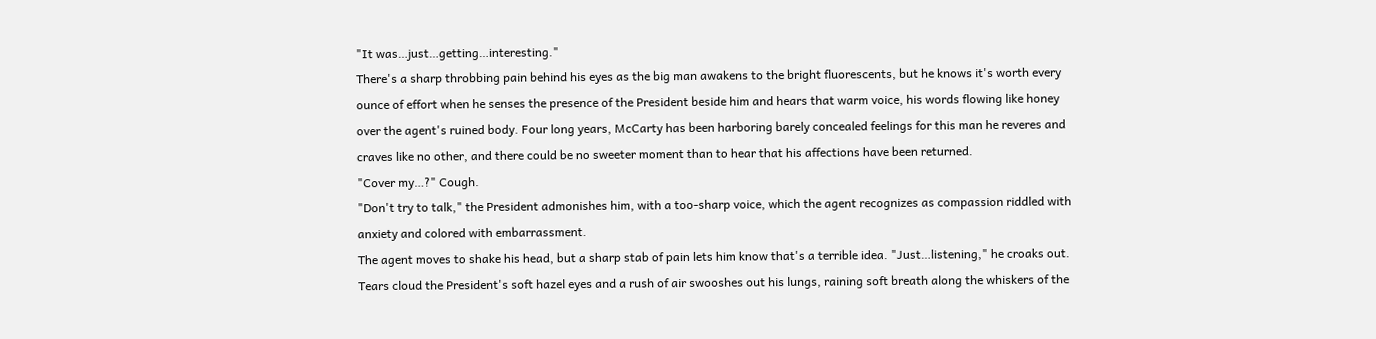"It was…just…getting…interesting."
There's a sharp throbbing pain behind his eyes as the big man awakens to the bright fluorescents, but he knows it's worth every ounce of effort when he senses the presence of the President beside him and hears that warm voice, his words flowing like honey over the agent's ruined body. Four long years, McCarty has been harboring barely concealed feelings for this man he reveres and craves like no other, and there could be no sweeter moment than to hear that his affections have been returned.
"Cover my…?" Cough.
"Don't try to talk," the President admonishes him, with a too-sharp voice, which the agent recognizes as compassion riddled with anxiety and colored with embarrassment.
The agent moves to shake his head, but a sharp stab of pain lets him know that's a terrible idea. "Just…listening," he croaks out.
Tears cloud the President's soft hazel eyes and a rush of air swooshes out his lungs, raining soft breath along the whiskers of the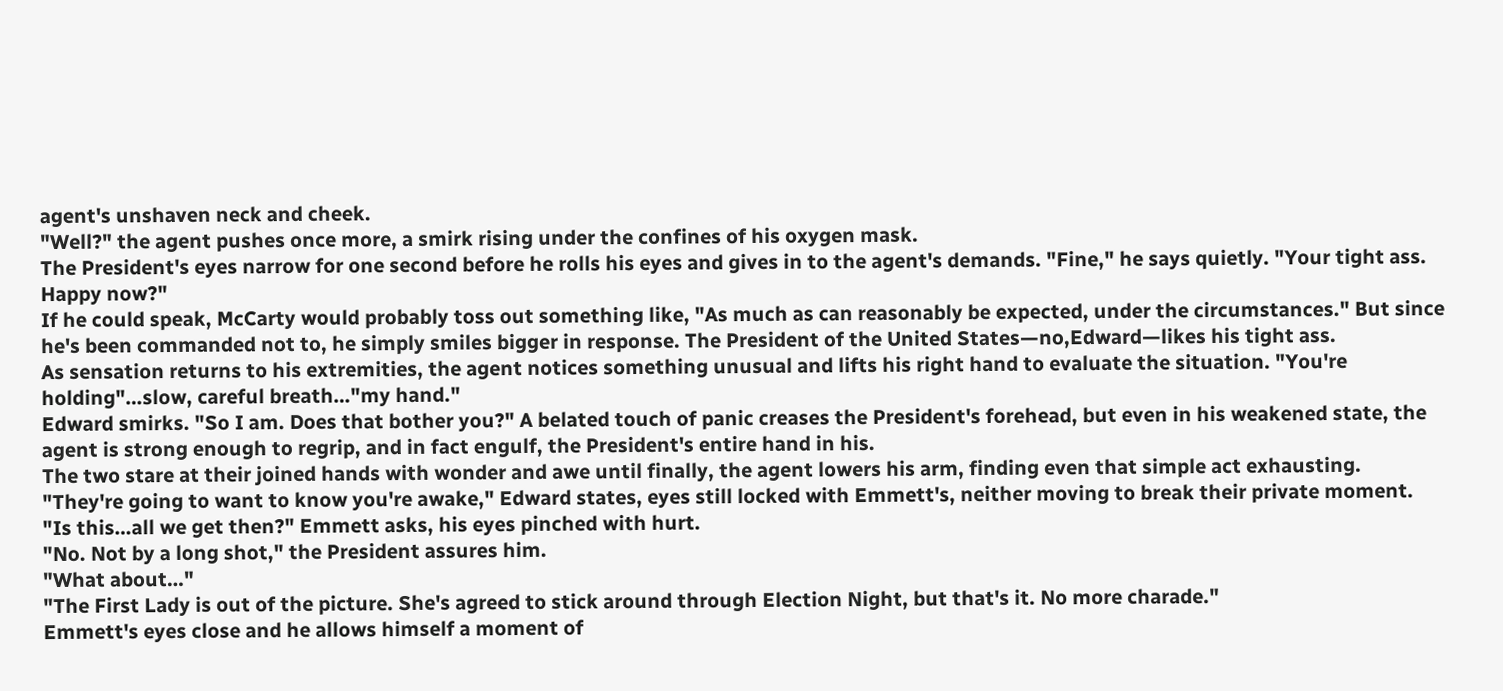agent's unshaven neck and cheek.
"Well?" the agent pushes once more, a smirk rising under the confines of his oxygen mask.
The President's eyes narrow for one second before he rolls his eyes and gives in to the agent's demands. "Fine," he says quietly. "Your tight ass. Happy now?"
If he could speak, McCarty would probably toss out something like, "As much as can reasonably be expected, under the circumstances." But since he's been commanded not to, he simply smiles bigger in response. The President of the United States—no,Edward—likes his tight ass.
As sensation returns to his extremities, the agent notices something unusual and lifts his right hand to evaluate the situation. "You're holding"…slow, careful breath…"my hand."
Edward smirks. "So I am. Does that bother you?" A belated touch of panic creases the President's forehead, but even in his weakened state, the agent is strong enough to regrip, and in fact engulf, the President's entire hand in his.
The two stare at their joined hands with wonder and awe until finally, the agent lowers his arm, finding even that simple act exhausting.
"They're going to want to know you're awake," Edward states, eyes still locked with Emmett's, neither moving to break their private moment.
"Is this…all we get then?" Emmett asks, his eyes pinched with hurt.
"No. Not by a long shot," the President assures him.
"What about…"
"The First Lady is out of the picture. She's agreed to stick around through Election Night, but that's it. No more charade."
Emmett's eyes close and he allows himself a moment of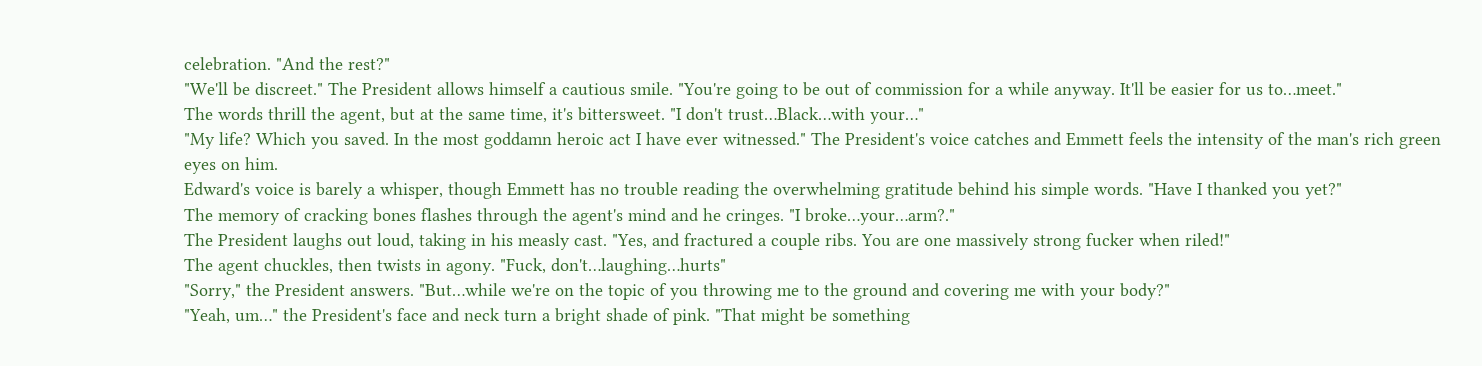celebration. "And the rest?"
"We'll be discreet." The President allows himself a cautious smile. "You're going to be out of commission for a while anyway. It'll be easier for us to…meet."
The words thrill the agent, but at the same time, it's bittersweet. "I don't trust…Black…with your…"
"My life? Which you saved. In the most goddamn heroic act I have ever witnessed." The President's voice catches and Emmett feels the intensity of the man's rich green eyes on him.
Edward's voice is barely a whisper, though Emmett has no trouble reading the overwhelming gratitude behind his simple words. "Have I thanked you yet?"
The memory of cracking bones flashes through the agent's mind and he cringes. "I broke…your…arm?."
The President laughs out loud, taking in his measly cast. "Yes, and fractured a couple ribs. You are one massively strong fucker when riled!"
The agent chuckles, then twists in agony. "Fuck, don't…laughing…hurts"
"Sorry," the President answers. "But…while we're on the topic of you throwing me to the ground and covering me with your body?"
"Yeah, um…" the President's face and neck turn a bright shade of pink. "That might be something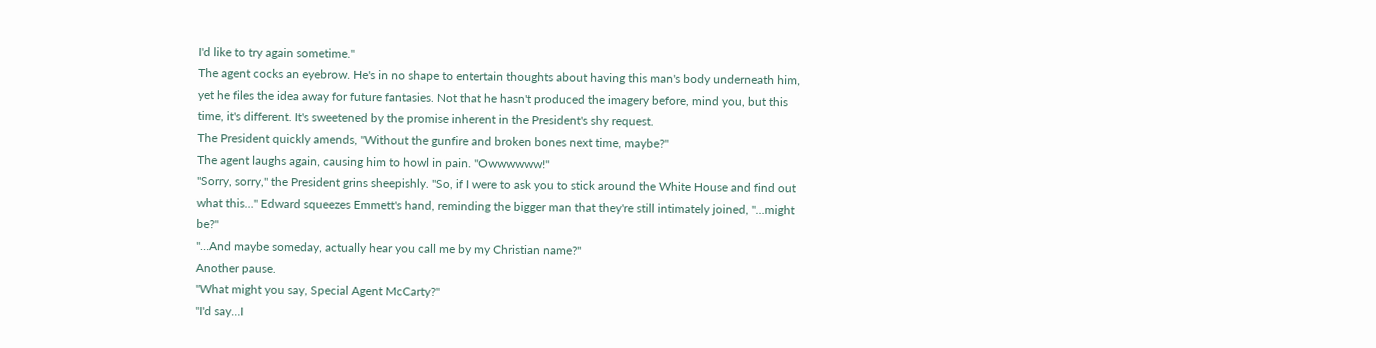I'd like to try again sometime."
The agent cocks an eyebrow. He's in no shape to entertain thoughts about having this man's body underneath him, yet he files the idea away for future fantasies. Not that he hasn't produced the imagery before, mind you, but this time, it's different. It's sweetened by the promise inherent in the President's shy request.
The President quickly amends, "Without the gunfire and broken bones next time, maybe?"
The agent laughs again, causing him to howl in pain. "Owwwwww!"
"Sorry, sorry," the President grins sheepishly. "So, if I were to ask you to stick around the White House and find out what this…" Edward squeezes Emmett's hand, reminding the bigger man that they're still intimately joined, "…might be?"
"…And maybe someday, actually hear you call me by my Christian name?"
Another pause.
"What might you say, Special Agent McCarty?"
"I'd say…I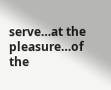serve…at the pleasure…of the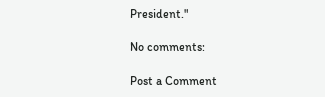President."

No comments:

Post a Comment